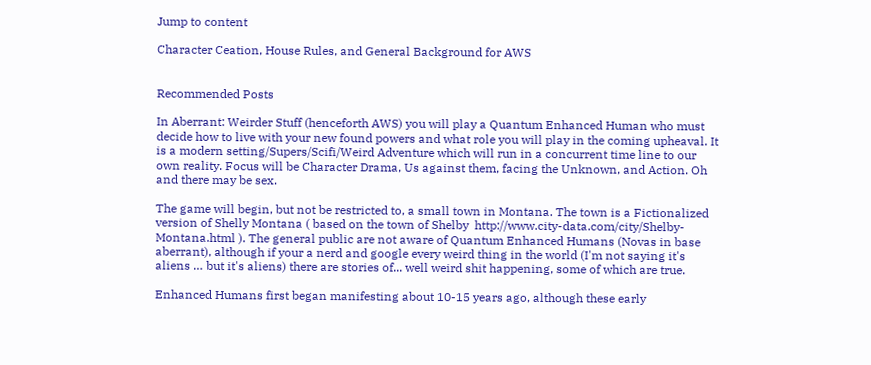Jump to content

Character Ceation, House Rules, and General Background for AWS


Recommended Posts

In Aberrant: Weirder Stuff (henceforth AWS) you will play a Quantum Enhanced Human who must decide how to live with your new found powers and what role you will play in the coming upheaval. It is a modern setting/Supers/Scifi/Weird Adventure which will run in a concurrent time line to our own reality. Focus will be Character Drama, Us against them, facing the Unknown, and Action. Oh and there may be sex.

The game will begin, but not be restricted to, a small town in Montana. The town is a Fictionalized version of Shelly Montana ( based on the town of Shelby  http://www.city-data.com/city/Shelby-Montana.html ). The general public are not aware of Quantum Enhanced Humans (Novas in base aberrant), although if your a nerd and google every weird thing in the world (I'm not saying it's aliens … but it's aliens) there are stories of... well weird shit happening, some of which are true.

Enhanced Humans first began manifesting about 10-15 years ago, although these early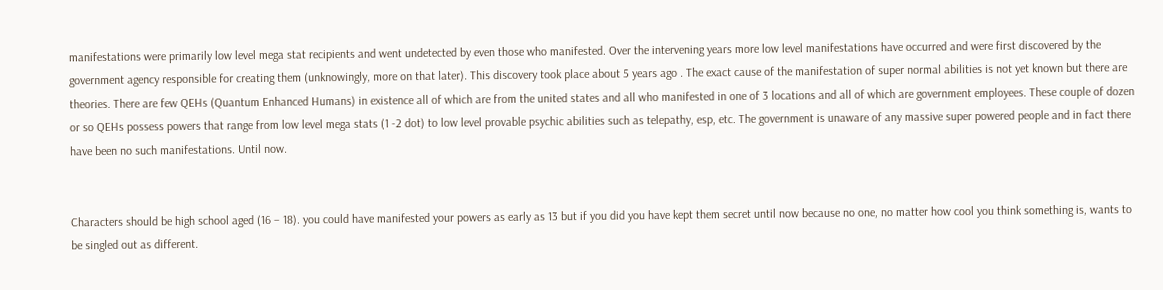manifestations were primarily low level mega stat recipients and went undetected by even those who manifested. Over the intervening years more low level manifestations have occurred and were first discovered by the government agency responsible for creating them (unknowingly, more on that later). This discovery took place about 5 years ago . The exact cause of the manifestation of super normal abilities is not yet known but there are theories. There are few QEHs (Quantum Enhanced Humans) in existence all of which are from the united states and all who manifested in one of 3 locations and all of which are government employees. These couple of dozen or so QEHs possess powers that range from low level mega stats (1 -2 dot) to low level provable psychic abilities such as telepathy, esp, etc. The government is unaware of any massive super powered people and in fact there have been no such manifestations. Until now.


Characters should be high school aged (16 – 18). you could have manifested your powers as early as 13 but if you did you have kept them secret until now because no one, no matter how cool you think something is, wants to be singled out as different.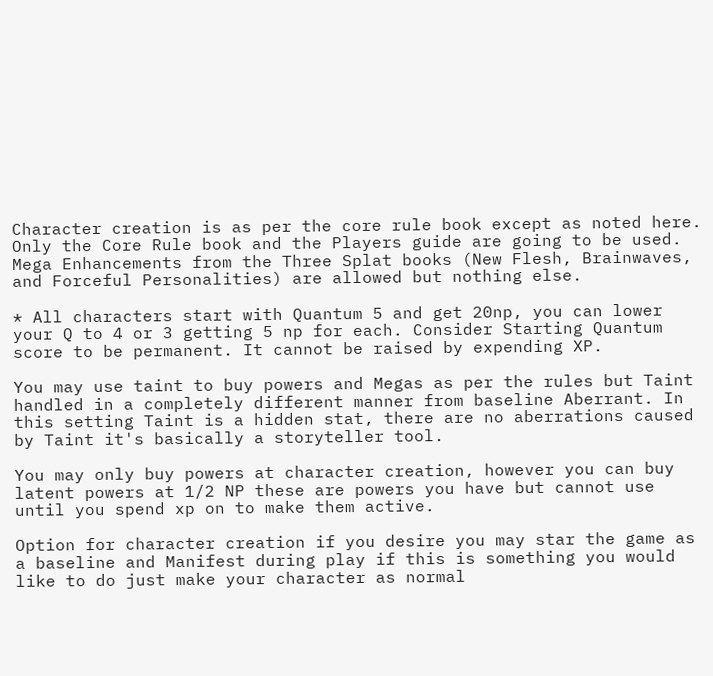Character creation is as per the core rule book except as noted here. Only the Core Rule book and the Players guide are going to be used. Mega Enhancements from the Three Splat books (New Flesh, Brainwaves, and Forceful Personalities) are allowed but nothing else.

* All characters start with Quantum 5 and get 20np, you can lower your Q to 4 or 3 getting 5 np for each. Consider Starting Quantum score to be permanent. It cannot be raised by expending XP.

You may use taint to buy powers and Megas as per the rules but Taint handled in a completely different manner from baseline Aberrant. In this setting Taint is a hidden stat, there are no aberrations caused by Taint it's basically a storyteller tool.

You may only buy powers at character creation, however you can buy latent powers at 1/2 NP these are powers you have but cannot use until you spend xp on to make them active.

Option for character creation if you desire you may star the game as a baseline and Manifest during play if this is something you would like to do just make your character as normal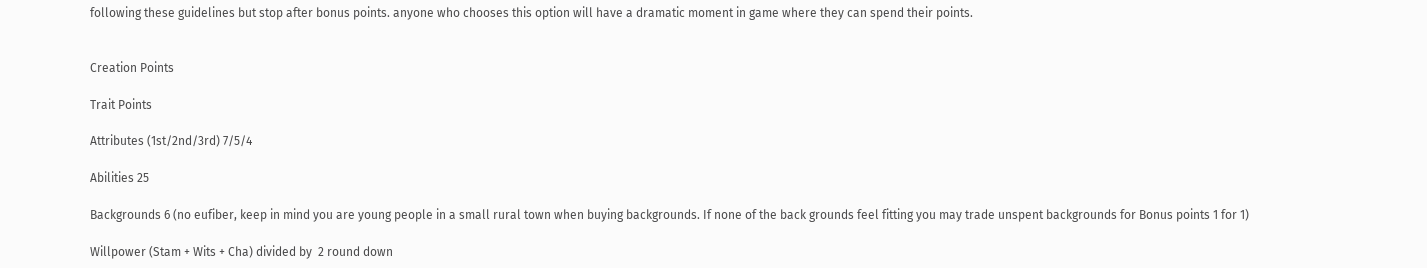following these guidelines but stop after bonus points. anyone who chooses this option will have a dramatic moment in game where they can spend their points.


Creation Points

Trait Points

Attributes (1st/2nd/3rd) 7/5/4

Abilities 25

Backgrounds 6 (no eufiber, keep in mind you are young people in a small rural town when buying backgrounds. If none of the back grounds feel fitting you may trade unspent backgrounds for Bonus points 1 for 1)

Willpower (Stam + Wits + Cha) divided by  2 round down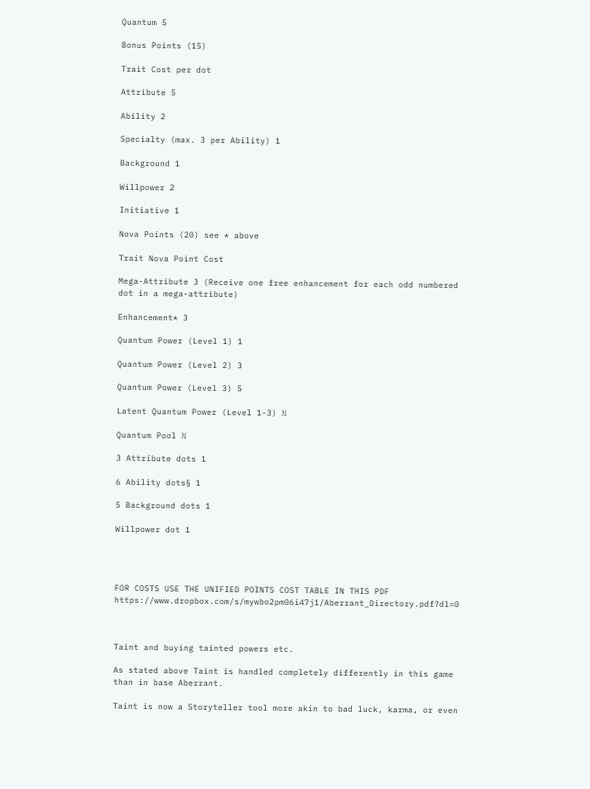Quantum 5

Bonus Points (15)

Trait Cost per dot

Attribute 5

Ability 2

Specialty (max. 3 per Ability) 1

Background 1

Willpower 2

Initiative 1

Nova Points (20) see * above

Trait Nova Point Cost

Mega-Attribute 3 (Receive one free enhancement for each odd numbered dot in a mega-attribute)

Enhancement* 3

Quantum Power (Level 1) 1

Quantum Power (Level 2) 3

Quantum Power (Level 3) 5

Latent Quantum Power (Level 1-3) ½

Quantum Pool ½

3 Attribute dots 1

6 Ability dots§ 1

5 Background dots 1

Willpower dot 1




FOR COSTS USE THE UNIFIED POINTS COST TABLE IN THIS PDF https://www.dropbox.com/s/mywbo2pm06i47j1/Aberrant_Directory.pdf?dl=0



Taint and buying tainted powers etc.

As stated above Taint is handled completely differently in this game than in base Aberrant.

Taint is now a Storyteller tool more akin to bad luck, karma, or even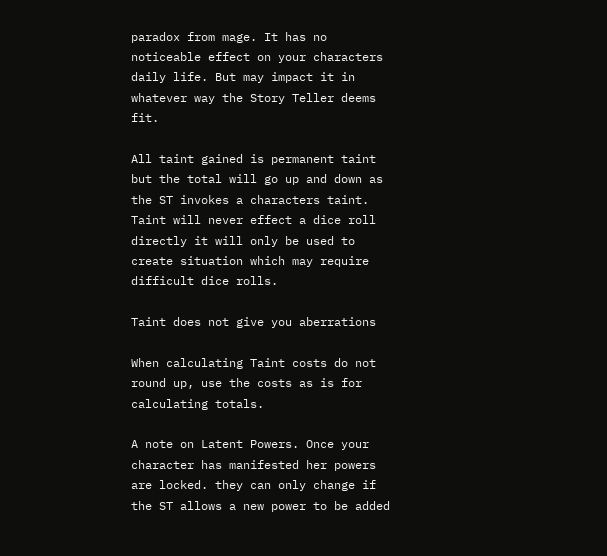paradox from mage. It has no noticeable effect on your characters daily life. But may impact it in whatever way the Story Teller deems fit.

All taint gained is permanent taint but the total will go up and down as the ST invokes a characters taint. Taint will never effect a dice roll directly it will only be used to create situation which may require difficult dice rolls.

Taint does not give you aberrations

When calculating Taint costs do not round up, use the costs as is for calculating totals.

A note on Latent Powers. Once your character has manifested her powers are locked. they can only change if the ST allows a new power to be added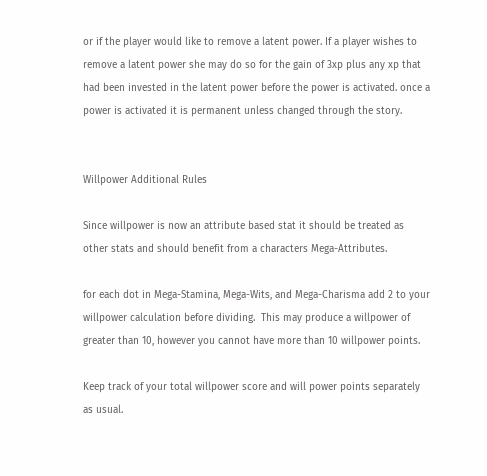or if the player would like to remove a latent power. If a player wishes to remove a latent power she may do so for the gain of 3xp plus any xp that had been invested in the latent power before the power is activated. once a power is activated it is permanent unless changed through the story.


Willpower Additional Rules

Since willpower is now an attribute based stat it should be treated as other stats and should benefit from a characters Mega-Attributes.

for each dot in Mega-Stamina, Mega-Wits, and Mega-Charisma add 2 to your willpower calculation before dividing.  This may produce a willpower of greater than 10, however you cannot have more than 10 willpower points.

Keep track of your total willpower score and will power points separately as usual.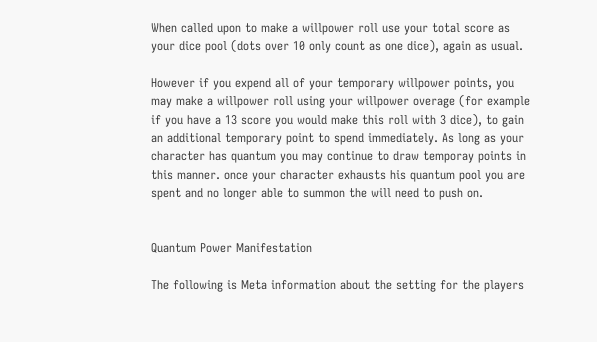When called upon to make a willpower roll use your total score as your dice pool (dots over 10 only count as one dice), again as usual.

However if you expend all of your temporary willpower points, you may make a willpower roll using your willpower overage (for example if you have a 13 score you would make this roll with 3 dice), to gain an additional temporary point to spend immediately. As long as your character has quantum you may continue to draw temporay points in this manner. once your character exhausts his quantum pool you are spent and no longer able to summon the will need to push on.


Quantum Power Manifestation

The following is Meta information about the setting for the players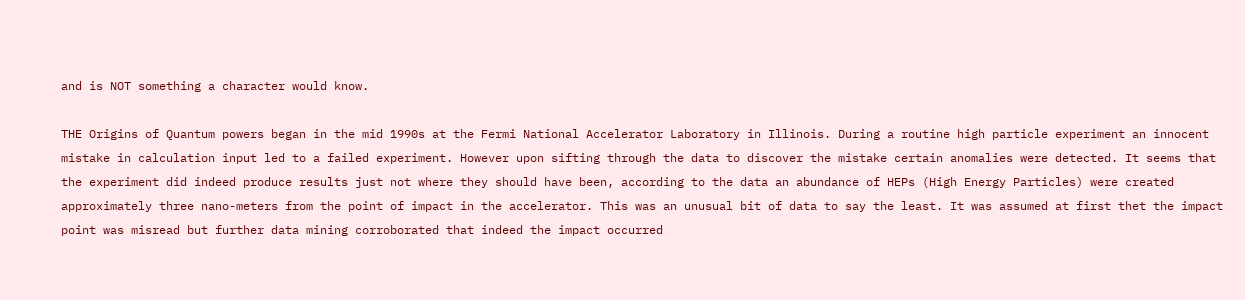and is NOT something a character would know.

THE Origins of Quantum powers began in the mid 1990s at the Fermi National Accelerator Laboratory in Illinois. During a routine high particle experiment an innocent mistake in calculation input led to a failed experiment. However upon sifting through the data to discover the mistake certain anomalies were detected. It seems that the experiment did indeed produce results just not where they should have been, according to the data an abundance of HEPs (High Energy Particles) were created approximately three nano-meters from the point of impact in the accelerator. This was an unusual bit of data to say the least. It was assumed at first thet the impact point was misread but further data mining corroborated that indeed the impact occurred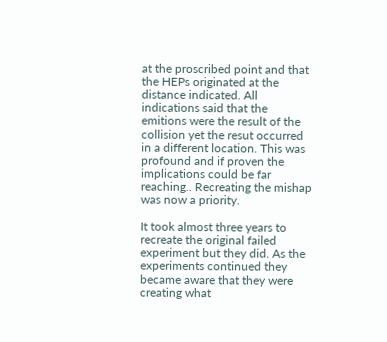at the proscribed point and that the HEPs originated at the distance indicated. All indications said that the emitions were the result of the collision yet the resut occurred in a different location. This was profound and if proven the implications could be far reaching.. Recreating the mishap was now a priority.

It took almost three years to recreate the original failed experiment but they did. As the experiments continued they became aware that they were creating what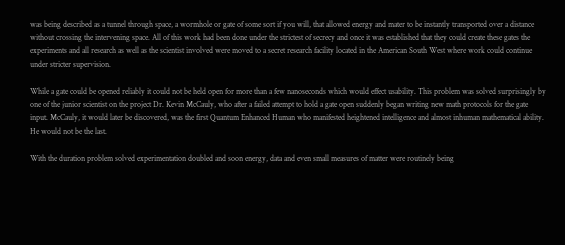was being described as a tunnel through space, a wormhole or gate of some sort if you will, that allowed energy and mater to be instantly transported over a distance without crossing the intervening space. All of this work had been done under the strictest of secrecy and once it was established that they could create these gates the experiments and all research as well as the scientist involved were moved to a secret research facility located in the American South West where work could continue under stricter supervision.

While a gate could be opened reliably it could not be held open for more than a few nanoseconds which would effect usability. This problem was solved surprisingly by one of the junior scientist on the project Dr. Kevin McCauly, who after a failed attempt to hold a gate open suddenly began writing new math protocols for the gate input. McCauly, it would later be discovered, was the first Quantum Enhanced Human who manifested heightened intelligence and almost inhuman mathematical ability. He would not be the last.

With the duration problem solved experimentation doubled and soon energy, data and even small measures of matter were routinely being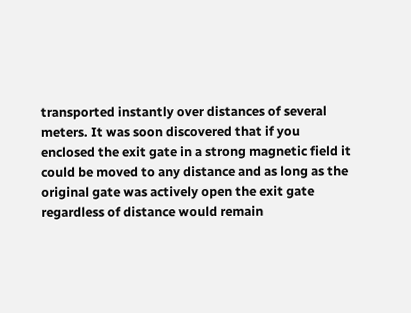transported instantly over distances of several meters. It was soon discovered that if you enclosed the exit gate in a strong magnetic field it could be moved to any distance and as long as the original gate was actively open the exit gate regardless of distance would remain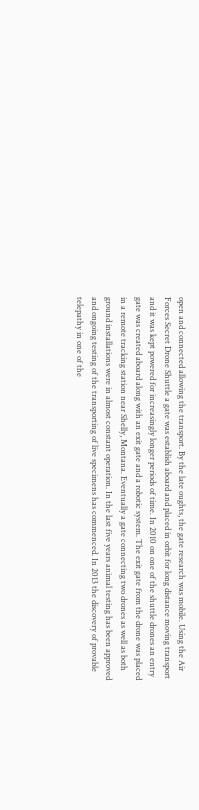open and connected allowing the transport. By the late oughts, the gate research was mobile. Using the Air Forces Secret Drone Shuttle a gate was establish aboard and placed in orbit for long distance moving transport and it was kept powered for increasingly longer periods of time. In 2010 on one of the shuttle drones an entry gate was created aboard along with an exit gate and a robotic system. The exit gate from the drone was placed in a remote tracking station near Shelly, Montana. Eventually a gate connecting two drones as well as both ground installations were in almost constant operation. In the last five years animal testing has been approved and ongoing testing of the transporting of live specimens has commenced. In 2013 the discovery of provable telepathy in one of the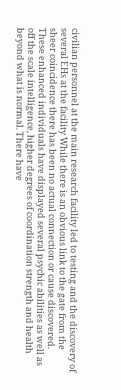civilian personnel at the main research facility led to testing and the discovery of several EHs at the facility While there is an obvious link to the gate from the sheer coincidence there has been no actual connection or cause discovered. These enhanced individuals have displayed several psychic abilities as well as off the scale intelligence, higher degrees of coordination strength and health beyond what is normal. There have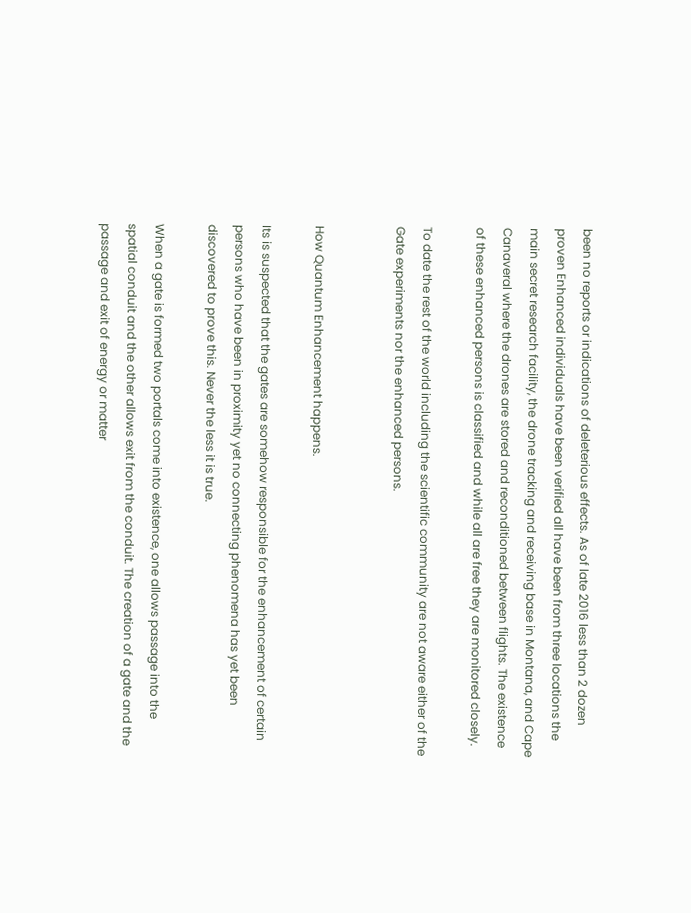been no reports or indications of deleterious effects. As of late 2016 less than 2 dozen proven Enhanced individuals have been verified all have been from three locations the main secret research facility, the drone tracking and receiving base in Montana, and Cape Canaveral where the drones are stored and reconditioned between flights. The existence of these enhanced persons is classified and while all are free they are monitored closely.

To date the rest of the world including the scientific community are not aware either of the Gate experiments nor the enhanced persons.


How Quantum Enhancement happens.

Its is suspected that the gates are somehow responsible for the enhancement of certain persons who have been in proximity yet no connecting phenomena has yet been discovered to prove this. Never the less it is true.

When a gate is formed two portals come into existence, one allows passage into the spatial conduit and the other allows exit from the conduit. The creation of a gate and the passage and exit of energy or matter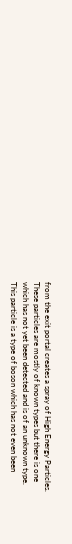from the exit portal creates a spray of High Energy Particles. These particles are mostly of known types but there is one which has not yet been detected and is of an unknown type. This particle is a type of boson which has not even been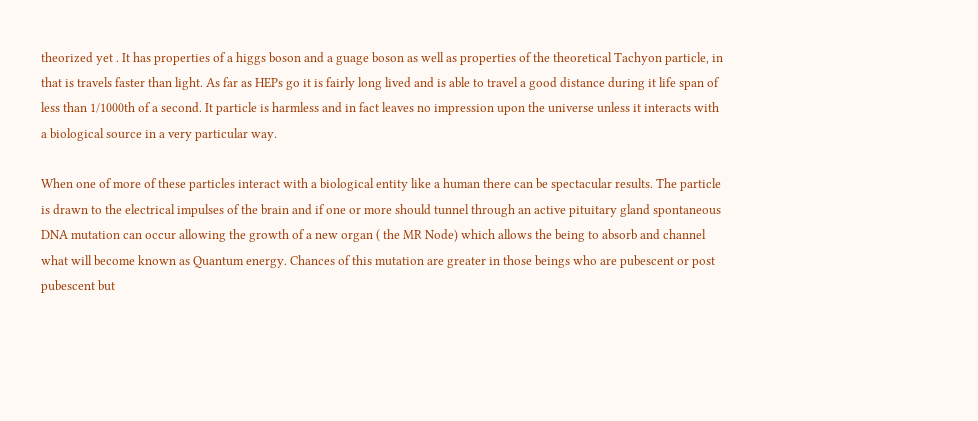theorized yet . It has properties of a higgs boson and a guage boson as well as properties of the theoretical Tachyon particle, in that is travels faster than light. As far as HEPs go it is fairly long lived and is able to travel a good distance during it life span of less than 1/1000th of a second. It particle is harmless and in fact leaves no impression upon the universe unless it interacts with a biological source in a very particular way.

When one of more of these particles interact with a biological entity like a human there can be spectacular results. The particle is drawn to the electrical impulses of the brain and if one or more should tunnel through an active pituitary gland spontaneous DNA mutation can occur allowing the growth of a new organ ( the MR Node) which allows the being to absorb and channel what will become known as Quantum energy. Chances of this mutation are greater in those beings who are pubescent or post pubescent but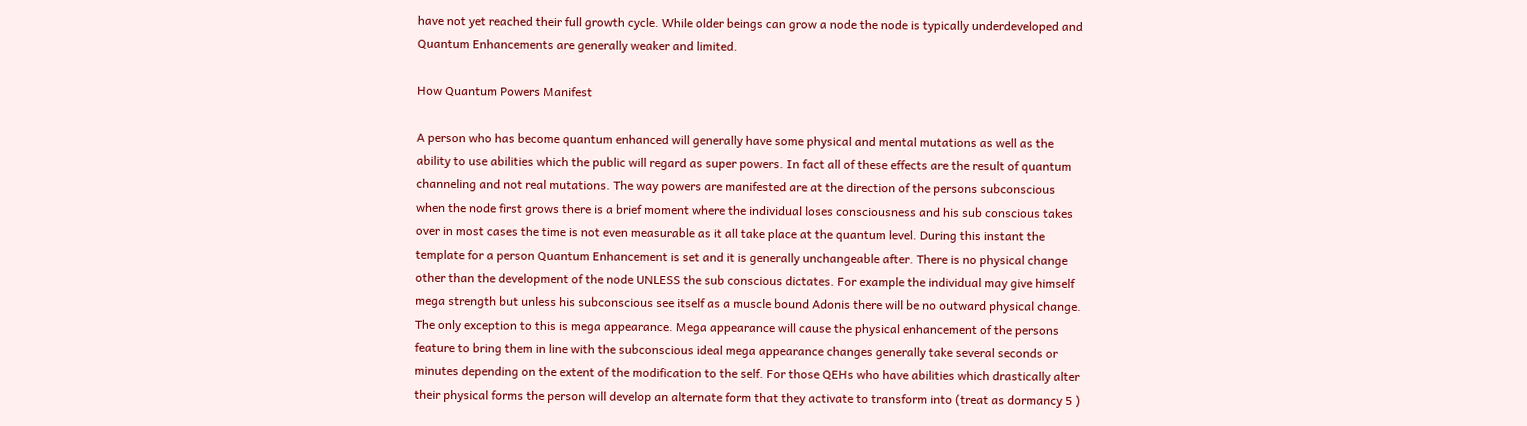have not yet reached their full growth cycle. While older beings can grow a node the node is typically underdeveloped and Quantum Enhancements are generally weaker and limited.

How Quantum Powers Manifest

A person who has become quantum enhanced will generally have some physical and mental mutations as well as the ability to use abilities which the public will regard as super powers. In fact all of these effects are the result of quantum channeling and not real mutations. The way powers are manifested are at the direction of the persons subconscious when the node first grows there is a brief moment where the individual loses consciousness and his sub conscious takes over in most cases the time is not even measurable as it all take place at the quantum level. During this instant the template for a person Quantum Enhancement is set and it is generally unchangeable after. There is no physical change other than the development of the node UNLESS the sub conscious dictates. For example the individual may give himself mega strength but unless his subconscious see itself as a muscle bound Adonis there will be no outward physical change. The only exception to this is mega appearance. Mega appearance will cause the physical enhancement of the persons feature to bring them in line with the subconscious ideal mega appearance changes generally take several seconds or minutes depending on the extent of the modification to the self. For those QEHs who have abilities which drastically alter their physical forms the person will develop an alternate form that they activate to transform into (treat as dormancy 5 )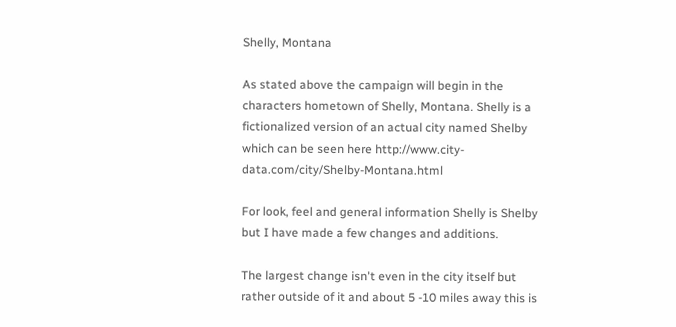Shelly, Montana

As stated above the campaign will begin in the characters hometown of Shelly, Montana. Shelly is a fictionalized version of an actual city named Shelby which can be seen here http://www.city-data.com/city/Shelby-Montana.html

For look, feel and general information Shelly is Shelby but I have made a few changes and additions.

The largest change isn't even in the city itself but rather outside of it and about 5 -10 miles away this is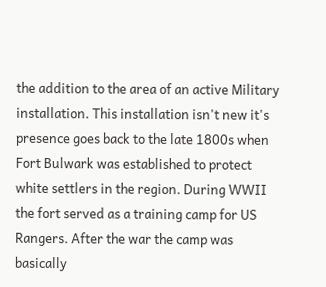the addition to the area of an active Military installation. This installation isn't new it's presence goes back to the late 1800s when Fort Bulwark was established to protect white settlers in the region. During WWII the fort served as a training camp for US Rangers. After the war the camp was basically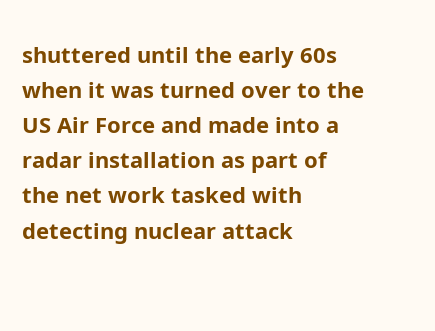shuttered until the early 60s when it was turned over to the US Air Force and made into a radar installation as part of the net work tasked with detecting nuclear attack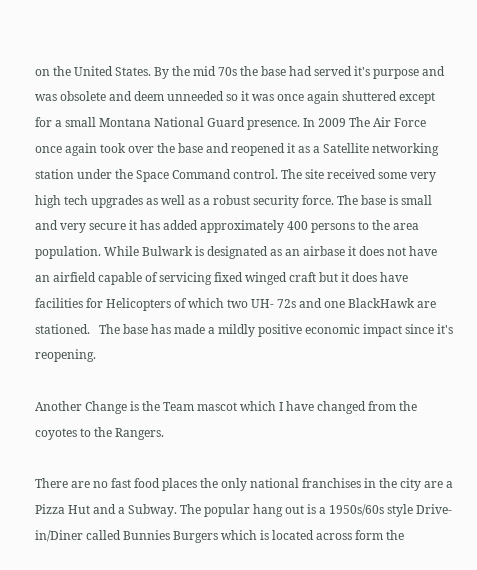on the United States. By the mid 70s the base had served it's purpose and was obsolete and deem unneeded so it was once again shuttered except for a small Montana National Guard presence. In 2009 The Air Force once again took over the base and reopened it as a Satellite networking station under the Space Command control. The site received some very high tech upgrades as well as a robust security force. The base is small and very secure it has added approximately 400 persons to the area population. While Bulwark is designated as an airbase it does not have an airfield capable of servicing fixed winged craft but it does have facilities for Helicopters of which two UH- 72s and one BlackHawk are stationed.   The base has made a mildly positive economic impact since it's reopening.

Another Change is the Team mascot which I have changed from the coyotes to the Rangers.

There are no fast food places the only national franchises in the city are a Pizza Hut and a Subway. The popular hang out is a 1950s/60s style Drive-in/Diner called Bunnies Burgers which is located across form the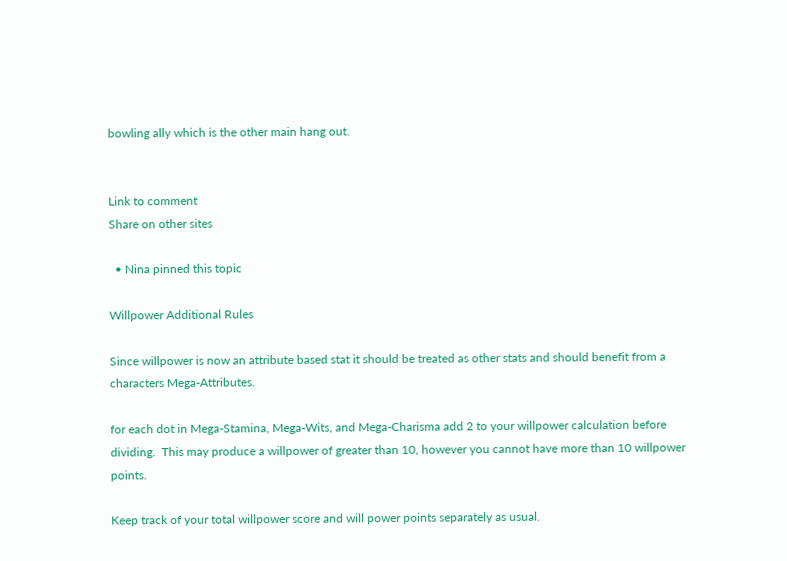bowling ally which is the other main hang out.


Link to comment
Share on other sites

  • Nina pinned this topic

Willpower Additional Rules

Since willpower is now an attribute based stat it should be treated as other stats and should benefit from a characters Mega-Attributes.

for each dot in Mega-Stamina, Mega-Wits, and Mega-Charisma add 2 to your willpower calculation before dividing.  This may produce a willpower of greater than 10, however you cannot have more than 10 willpower points.

Keep track of your total willpower score and will power points separately as usual.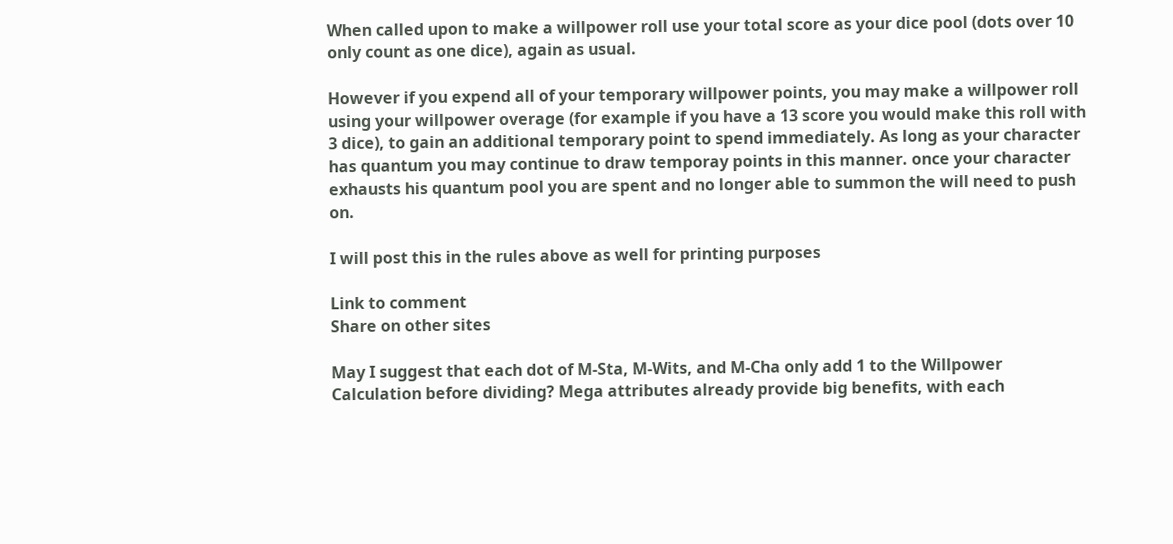When called upon to make a willpower roll use your total score as your dice pool (dots over 10 only count as one dice), again as usual.

However if you expend all of your temporary willpower points, you may make a willpower roll using your willpower overage (for example if you have a 13 score you would make this roll with 3 dice), to gain an additional temporary point to spend immediately. As long as your character has quantum you may continue to draw temporay points in this manner. once your character exhausts his quantum pool you are spent and no longer able to summon the will need to push on.

I will post this in the rules above as well for printing purposes

Link to comment
Share on other sites

May I suggest that each dot of M-Sta, M-Wits, and M-Cha only add 1 to the Willpower Calculation before dividing? Mega attributes already provide big benefits, with each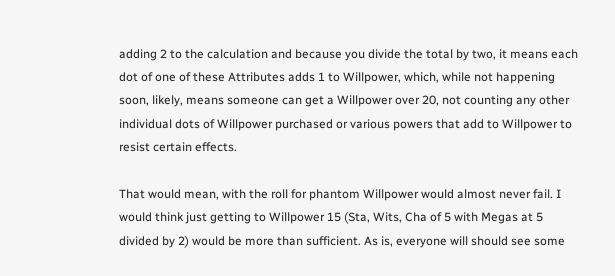adding 2 to the calculation and because you divide the total by two, it means each dot of one of these Attributes adds 1 to Willpower, which, while not happening soon, likely, means someone can get a Willpower over 20, not counting any other individual dots of Willpower purchased or various powers that add to Willpower to resist certain effects.

That would mean, with the roll for phantom Willpower would almost never fail. I would think just getting to Willpower 15 (Sta, Wits, Cha of 5 with Megas at 5 divided by 2) would be more than sufficient. As is, everyone will should see some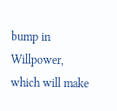bump in Willpower, which will make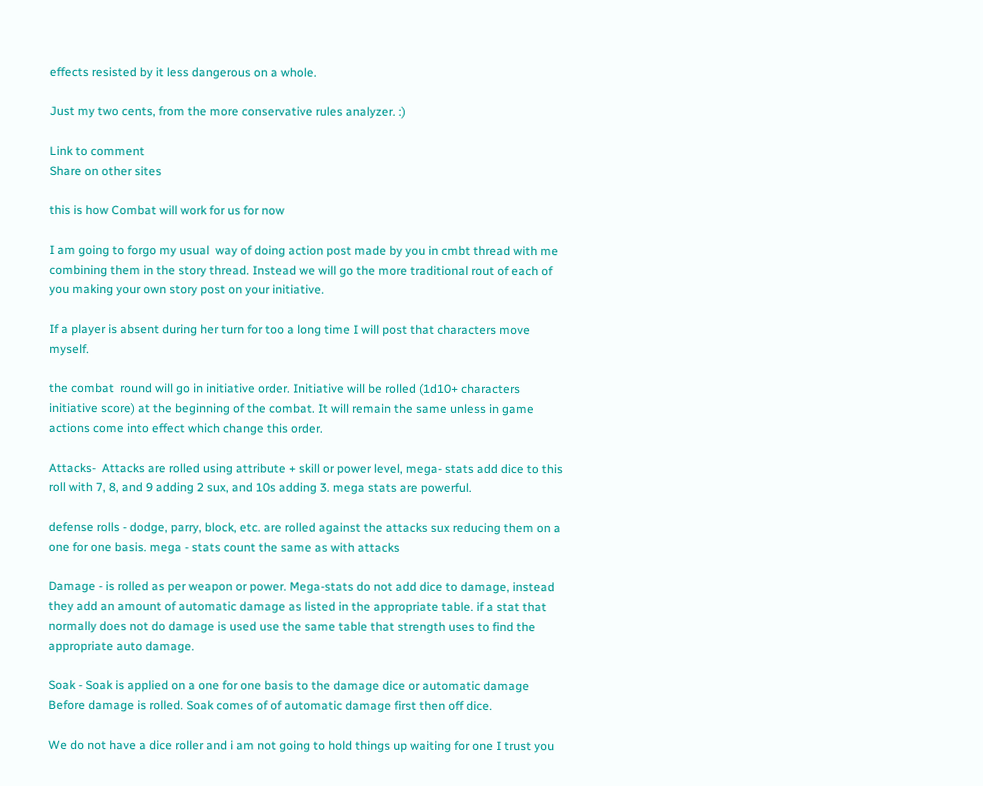effects resisted by it less dangerous on a whole.

Just my two cents, from the more conservative rules analyzer. :)

Link to comment
Share on other sites

this is how Combat will work for us for now

I am going to forgo my usual  way of doing action post made by you in cmbt thread with me combining them in the story thread. Instead we will go the more traditional rout of each of you making your own story post on your initiative.

If a player is absent during her turn for too a long time I will post that characters move myself.

the combat  round will go in initiative order. Initiative will be rolled (1d10+ characters initiative score) at the beginning of the combat. It will remain the same unless in game actions come into effect which change this order.

Attacks-  Attacks are rolled using attribute + skill or power level, mega- stats add dice to this roll with 7, 8, and 9 adding 2 sux, and 10s adding 3. mega stats are powerful.

defense rolls - dodge, parry, block, etc. are rolled against the attacks sux reducing them on a one for one basis. mega - stats count the same as with attacks

Damage - is rolled as per weapon or power. Mega-stats do not add dice to damage, instead they add an amount of automatic damage as listed in the appropriate table. if a stat that normally does not do damage is used use the same table that strength uses to find the appropriate auto damage.

Soak - Soak is applied on a one for one basis to the damage dice or automatic damage Before damage is rolled. Soak comes of of automatic damage first then off dice.

We do not have a dice roller and i am not going to hold things up waiting for one I trust you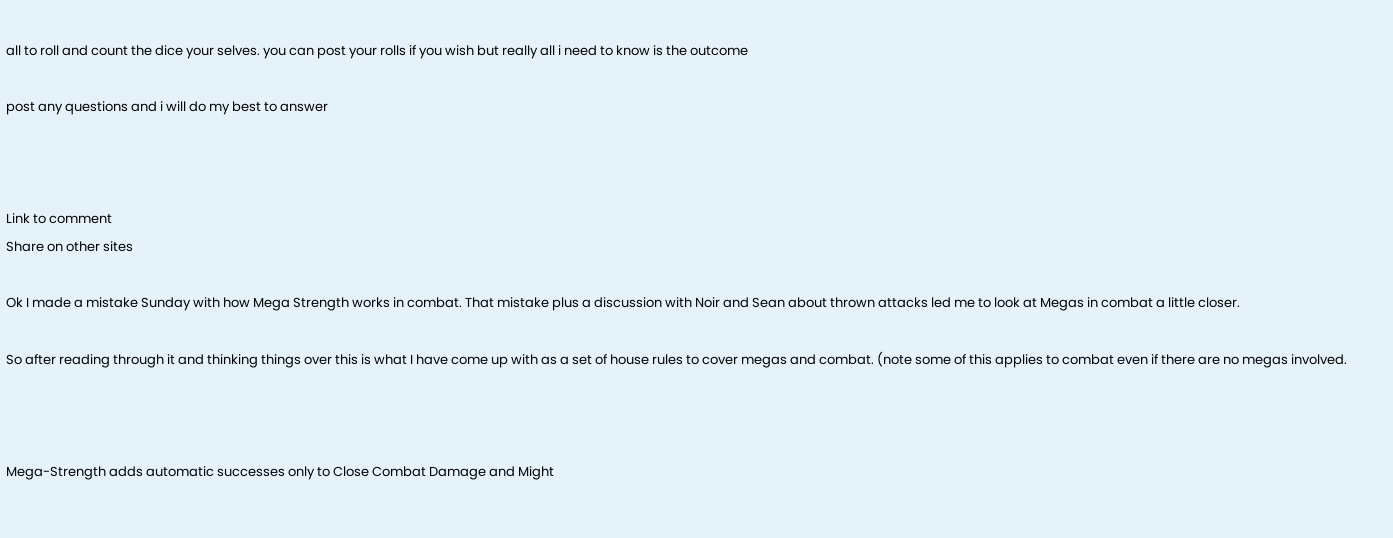all to roll and count the dice your selves. you can post your rolls if you wish but really all i need to know is the outcome

post any questions and i will do my best to answer



Link to comment
Share on other sites

Ok I made a mistake Sunday with how Mega Strength works in combat. That mistake plus a discussion with Noir and Sean about thrown attacks led me to look at Megas in combat a little closer.

So after reading through it and thinking things over this is what I have come up with as a set of house rules to cover megas and combat. (note some of this applies to combat even if there are no megas involved.



Mega-Strength adds automatic successes only to Close Combat Damage and Might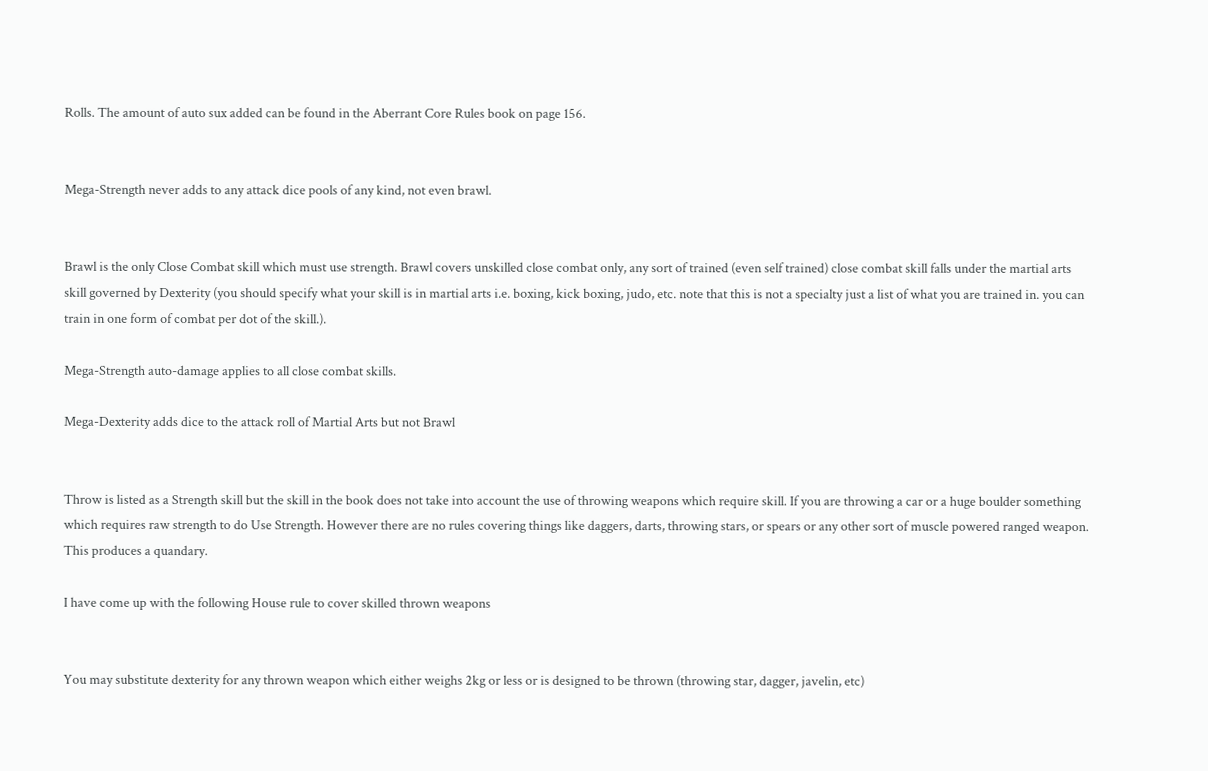Rolls. The amount of auto sux added can be found in the Aberrant Core Rules book on page 156.


Mega-Strength never adds to any attack dice pools of any kind, not even brawl.


Brawl is the only Close Combat skill which must use strength. Brawl covers unskilled close combat only, any sort of trained (even self trained) close combat skill falls under the martial arts skill governed by Dexterity (you should specify what your skill is in martial arts i.e. boxing, kick boxing, judo, etc. note that this is not a specialty just a list of what you are trained in. you can train in one form of combat per dot of the skill.).

Mega-Strength auto-damage applies to all close combat skills.

Mega-Dexterity adds dice to the attack roll of Martial Arts but not Brawl


Throw is listed as a Strength skill but the skill in the book does not take into account the use of throwing weapons which require skill. If you are throwing a car or a huge boulder something which requires raw strength to do Use Strength. However there are no rules covering things like daggers, darts, throwing stars, or spears or any other sort of muscle powered ranged weapon. This produces a quandary.

I have come up with the following House rule to cover skilled thrown weapons


You may substitute dexterity for any thrown weapon which either weighs 2kg or less or is designed to be thrown (throwing star, dagger, javelin, etc)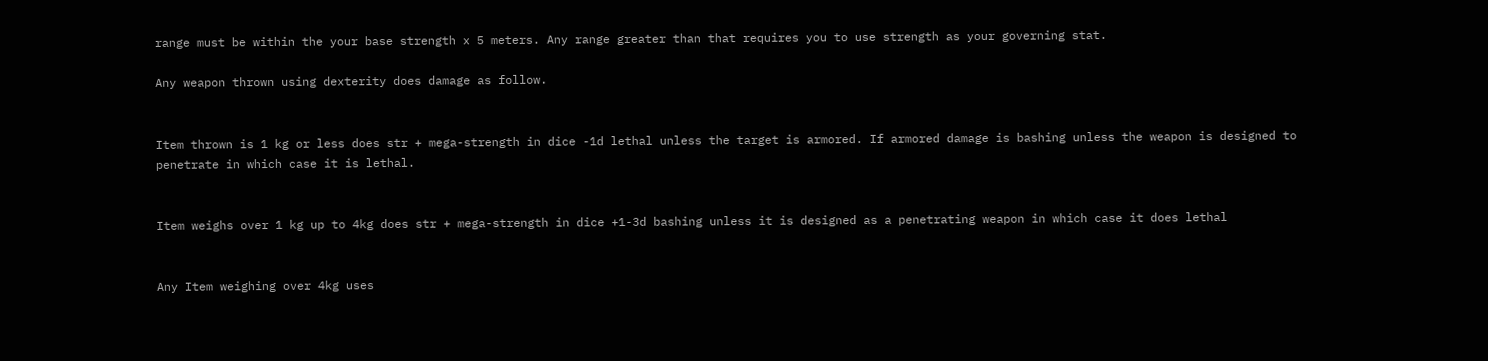range must be within the your base strength x 5 meters. Any range greater than that requires you to use strength as your governing stat.

Any weapon thrown using dexterity does damage as follow.


Item thrown is 1 kg or less does str + mega-strength in dice -1d lethal unless the target is armored. If armored damage is bashing unless the weapon is designed to penetrate in which case it is lethal.


Item weighs over 1 kg up to 4kg does str + mega-strength in dice +1-3d bashing unless it is designed as a penetrating weapon in which case it does lethal


Any Item weighing over 4kg uses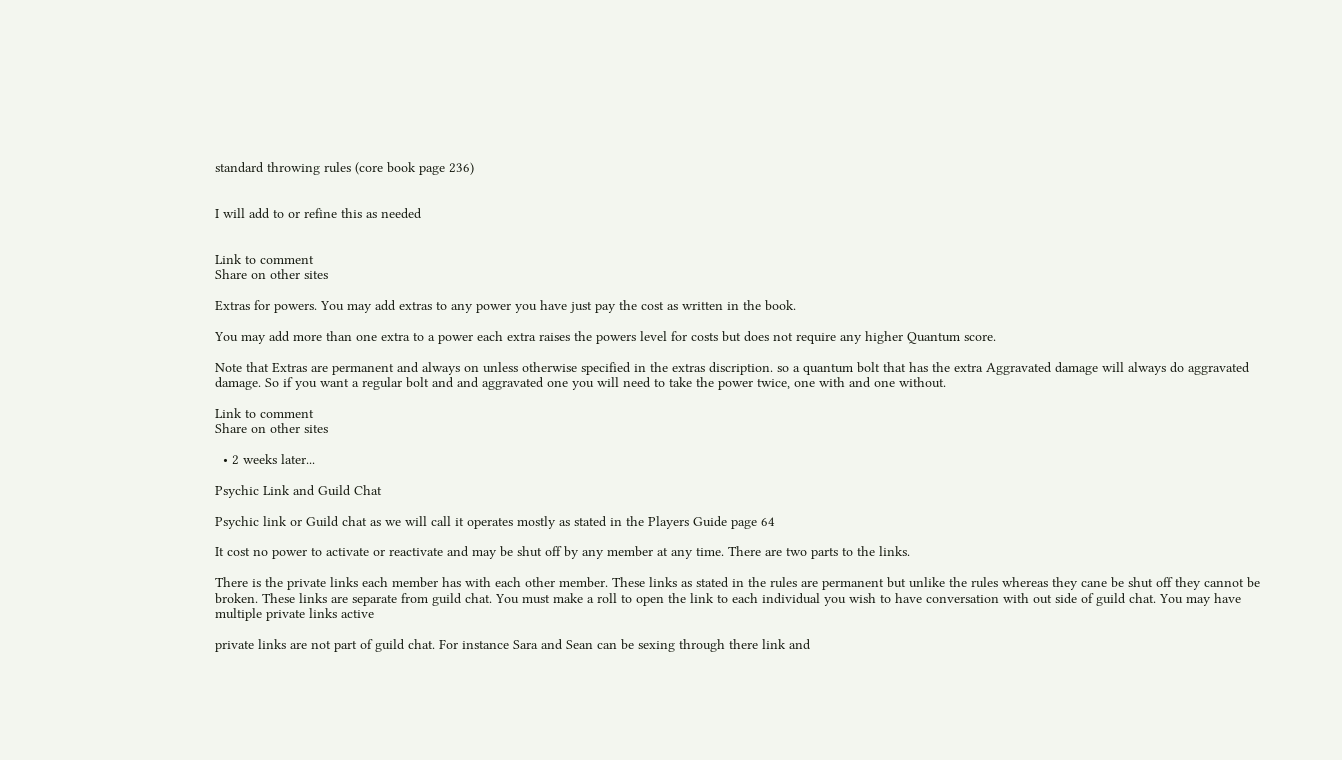standard throwing rules (core book page 236)


I will add to or refine this as needed


Link to comment
Share on other sites

Extras for powers. You may add extras to any power you have just pay the cost as written in the book.

You may add more than one extra to a power each extra raises the powers level for costs but does not require any higher Quantum score.

Note that Extras are permanent and always on unless otherwise specified in the extras discription. so a quantum bolt that has the extra Aggravated damage will always do aggravated damage. So if you want a regular bolt and and aggravated one you will need to take the power twice, one with and one without.

Link to comment
Share on other sites

  • 2 weeks later...

Psychic Link and Guild Chat

Psychic link or Guild chat as we will call it operates mostly as stated in the Players Guide page 64

It cost no power to activate or reactivate and may be shut off by any member at any time. There are two parts to the links.

There is the private links each member has with each other member. These links as stated in the rules are permanent but unlike the rules whereas they cane be shut off they cannot be broken. These links are separate from guild chat. You must make a roll to open the link to each individual you wish to have conversation with out side of guild chat. You may have multiple private links active

private links are not part of guild chat. For instance Sara and Sean can be sexing through there link and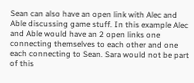Sean can also have an open link with Alec and Able discussing game stuff. In this example Alec and Able would have an 2 open links one connecting themselves to each other and one each connecting to Sean. Sara would not be part of this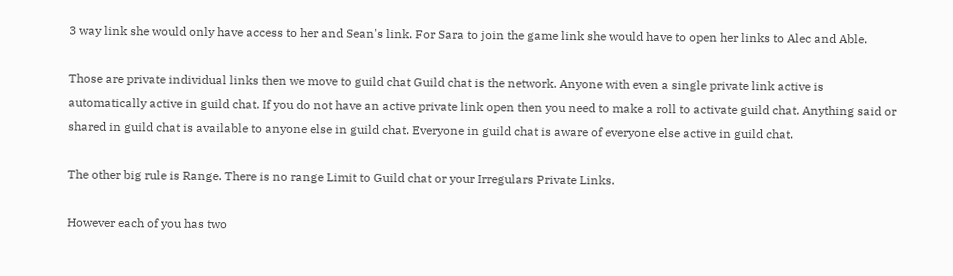3 way link she would only have access to her and Sean's link. For Sara to join the game link she would have to open her links to Alec and Able.

Those are private individual links then we move to guild chat Guild chat is the network. Anyone with even a single private link active is automatically active in guild chat. If you do not have an active private link open then you need to make a roll to activate guild chat. Anything said or shared in guild chat is available to anyone else in guild chat. Everyone in guild chat is aware of everyone else active in guild chat.

The other big rule is Range. There is no range Limit to Guild chat or your Irregulars Private Links.

However each of you has two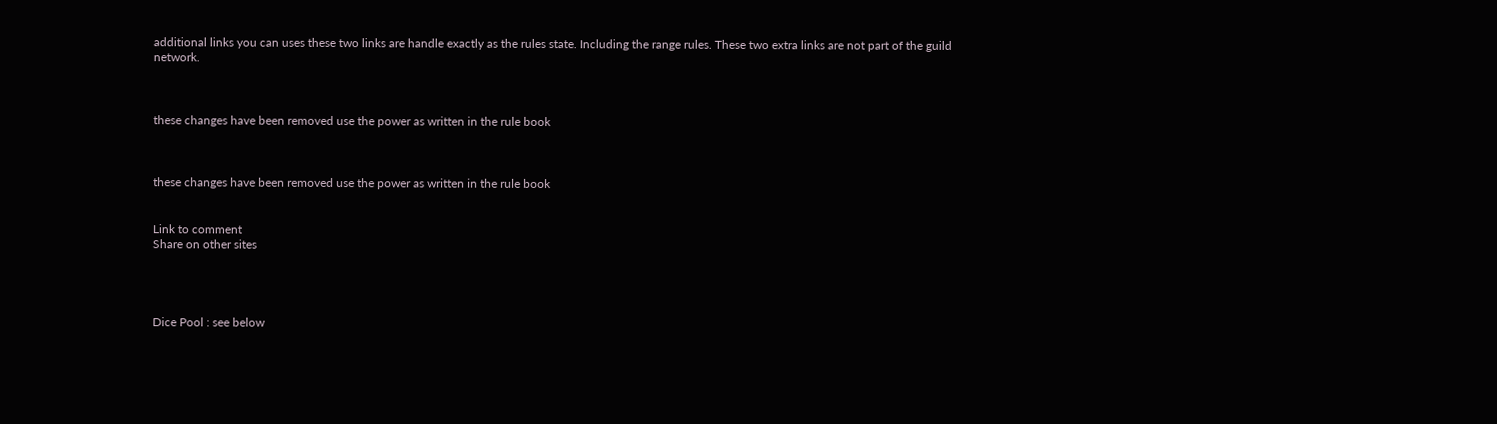additional links you can uses these two links are handle exactly as the rules state. Including the range rules. These two extra links are not part of the guild network.



these changes have been removed use the power as written in the rule book



these changes have been removed use the power as written in the rule book


Link to comment
Share on other sites




Dice Pool : see below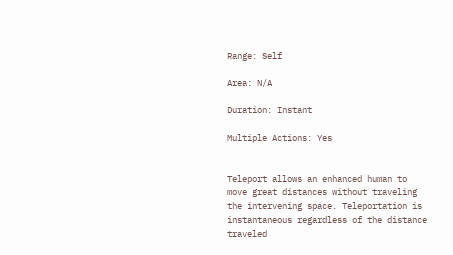Range: Self

Area: N/A

Duration: Instant

Multiple Actions: Yes


Teleport allows an enhanced human to move great distances without traveling the intervening space. Teleportation is instantaneous regardless of the distance traveled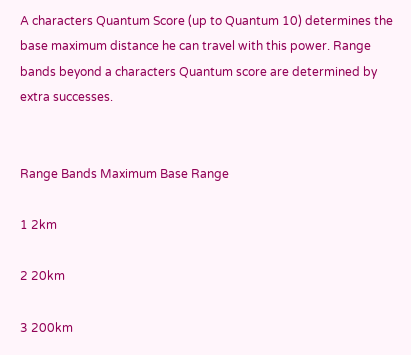A characters Quantum Score (up to Quantum 10) determines the base maximum distance he can travel with this power. Range bands beyond a characters Quantum score are determined by extra successes.


Range Bands Maximum Base Range

1 2km

2 20km

3 200km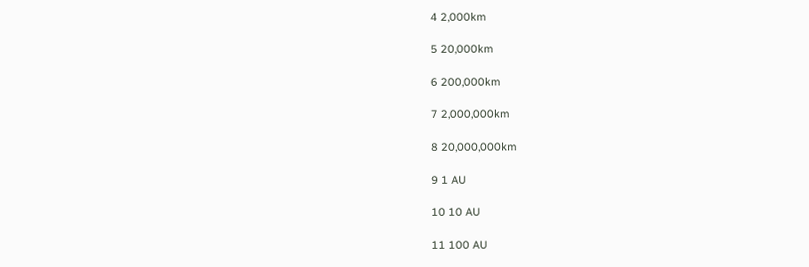4 2,000km

5 20,000km

6 200,000km

7 2,000,000km

8 20,000,000km

9 1 AU

10 10 AU

11 100 AU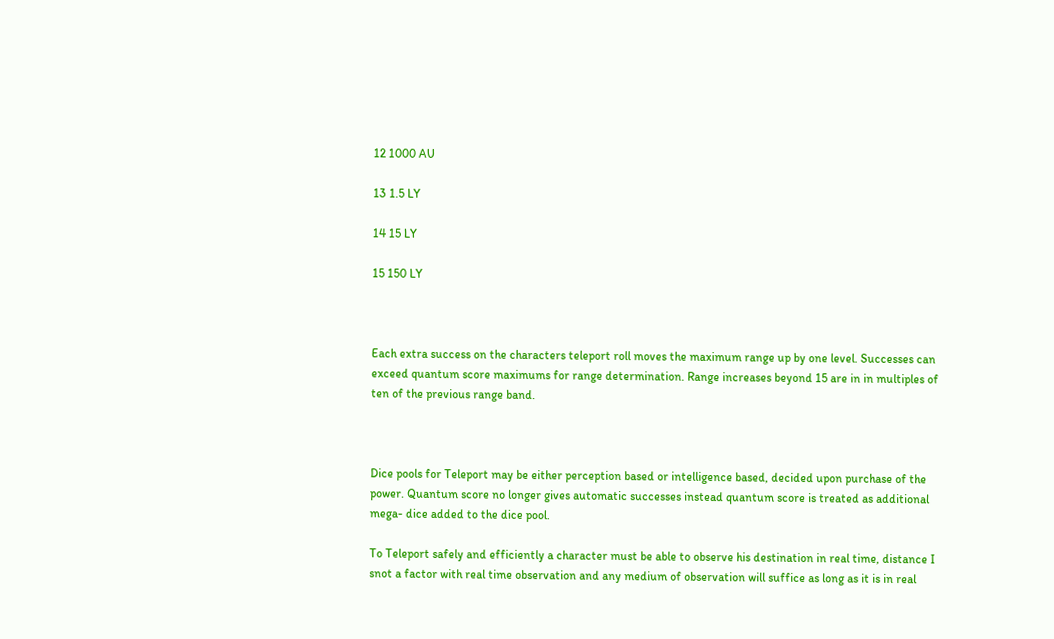12 1000 AU

13 1.5 LY

14 15 LY

15 150 LY



Each extra success on the characters teleport roll moves the maximum range up by one level. Successes can exceed quantum score maximums for range determination. Range increases beyond 15 are in in multiples of ten of the previous range band.



Dice pools for Teleport may be either perception based or intelligence based, decided upon purchase of the power. Quantum score no longer gives automatic successes instead quantum score is treated as additional mega- dice added to the dice pool.

To Teleport safely and efficiently a character must be able to observe his destination in real time, distance I snot a factor with real time observation and any medium of observation will suffice as long as it is in real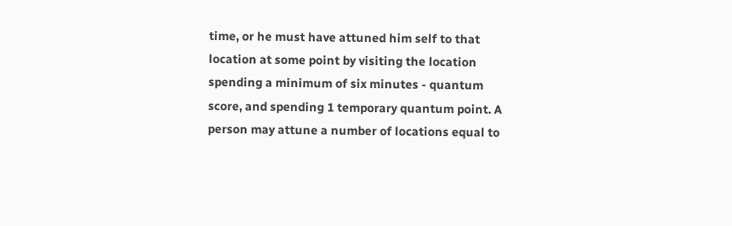time, or he must have attuned him self to that location at some point by visiting the location spending a minimum of six minutes - quantum score, and spending 1 temporary quantum point. A person may attune a number of locations equal to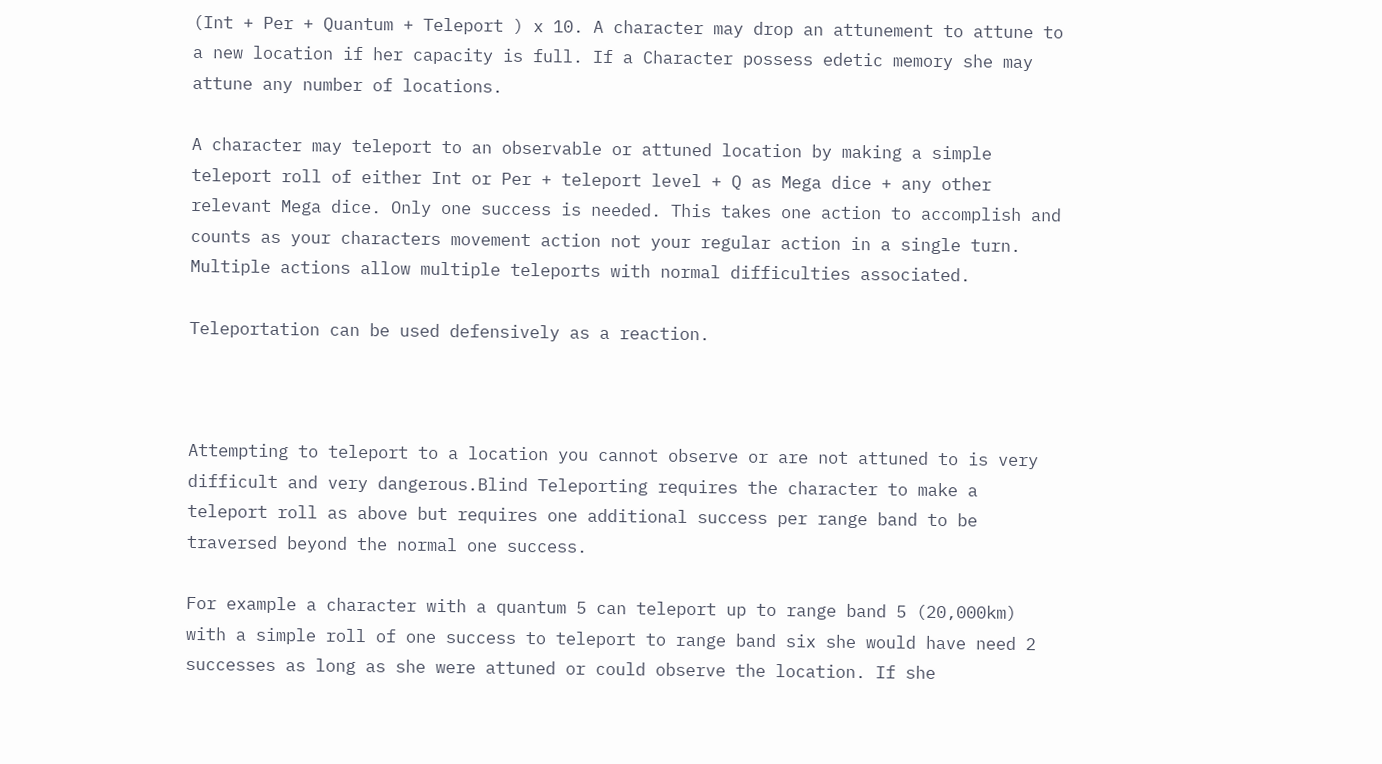(Int + Per + Quantum + Teleport ) x 10. A character may drop an attunement to attune to a new location if her capacity is full. If a Character possess edetic memory she may attune any number of locations.

A character may teleport to an observable or attuned location by making a simple teleport roll of either Int or Per + teleport level + Q as Mega dice + any other relevant Mega dice. Only one success is needed. This takes one action to accomplish and counts as your characters movement action not your regular action in a single turn. Multiple actions allow multiple teleports with normal difficulties associated.

Teleportation can be used defensively as a reaction.



Attempting to teleport to a location you cannot observe or are not attuned to is very difficult and very dangerous.Blind Teleporting requires the character to make a teleport roll as above but requires one additional success per range band to be traversed beyond the normal one success.

For example a character with a quantum 5 can teleport up to range band 5 (20,000km) with a simple roll of one success to teleport to range band six she would have need 2 successes as long as she were attuned or could observe the location. If she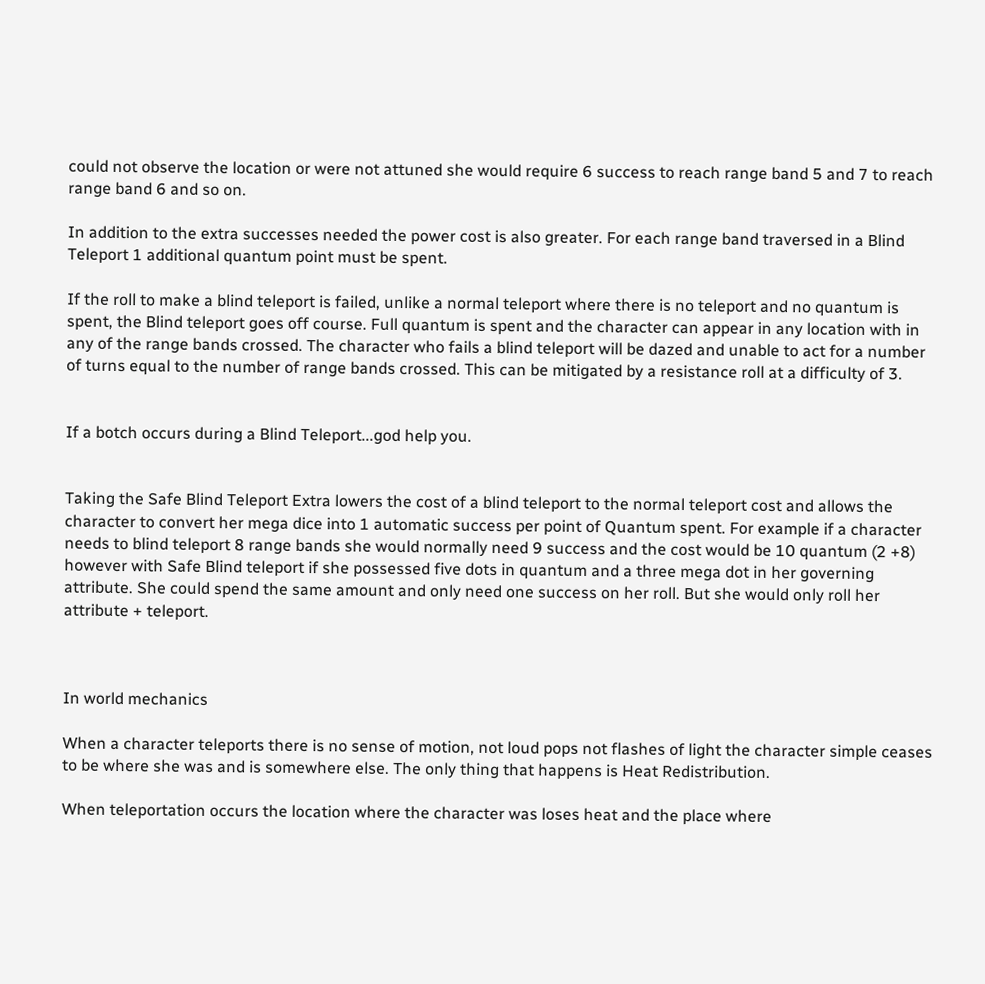could not observe the location or were not attuned she would require 6 success to reach range band 5 and 7 to reach range band 6 and so on.

In addition to the extra successes needed the power cost is also greater. For each range band traversed in a Blind Teleport 1 additional quantum point must be spent.

If the roll to make a blind teleport is failed, unlike a normal teleport where there is no teleport and no quantum is spent, the Blind teleport goes off course. Full quantum is spent and the character can appear in any location with in any of the range bands crossed. The character who fails a blind teleport will be dazed and unable to act for a number of turns equal to the number of range bands crossed. This can be mitigated by a resistance roll at a difficulty of 3.


If a botch occurs during a Blind Teleport...god help you.


Taking the Safe Blind Teleport Extra lowers the cost of a blind teleport to the normal teleport cost and allows the character to convert her mega dice into 1 automatic success per point of Quantum spent. For example if a character needs to blind teleport 8 range bands she would normally need 9 success and the cost would be 10 quantum (2 +8) however with Safe Blind teleport if she possessed five dots in quantum and a three mega dot in her governing attribute. She could spend the same amount and only need one success on her roll. But she would only roll her attribute + teleport.



In world mechanics

When a character teleports there is no sense of motion, not loud pops not flashes of light the character simple ceases to be where she was and is somewhere else. The only thing that happens is Heat Redistribution.

When teleportation occurs the location where the character was loses heat and the place where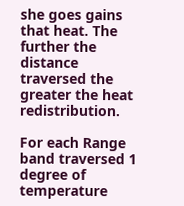she goes gains that heat. The further the distance traversed the greater the heat redistribution.

For each Range band traversed 1 degree of temperature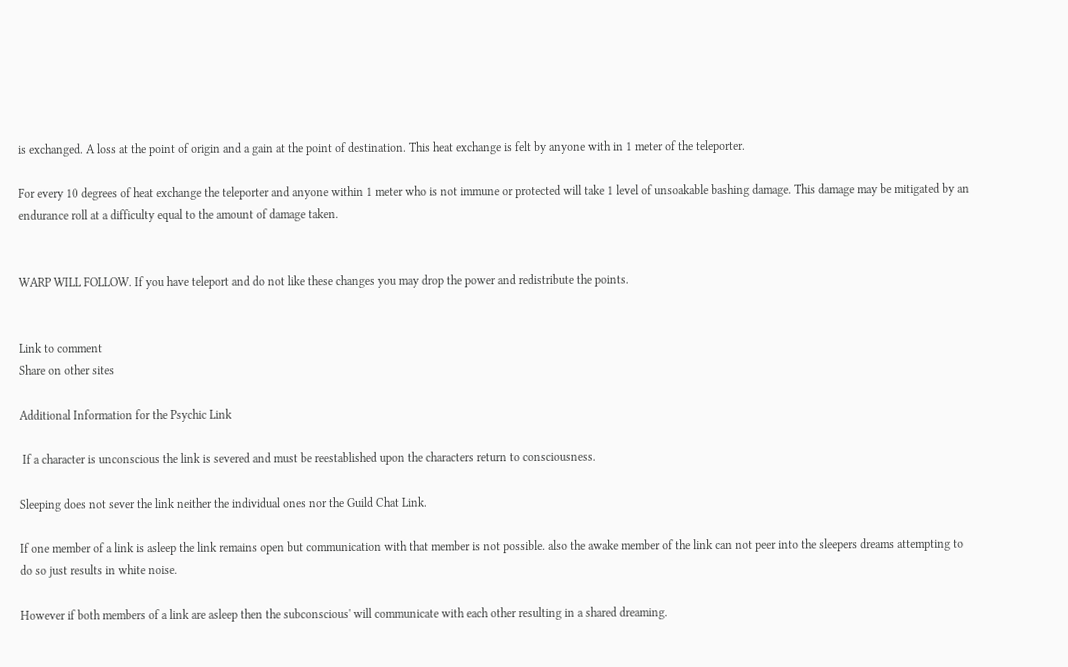is exchanged. A loss at the point of origin and a gain at the point of destination. This heat exchange is felt by anyone with in 1 meter of the teleporter.

For every 10 degrees of heat exchange the teleporter and anyone within 1 meter who is not immune or protected will take 1 level of unsoakable bashing damage. This damage may be mitigated by an endurance roll at a difficulty equal to the amount of damage taken.


WARP WILL FOLLOW. If you have teleport and do not like these changes you may drop the power and redistribute the points.


Link to comment
Share on other sites

Additional Information for the Psychic Link

 If a character is unconscious the link is severed and must be reestablished upon the characters return to consciousness.

Sleeping does not sever the link neither the individual ones nor the Guild Chat Link.

If one member of a link is asleep the link remains open but communication with that member is not possible. also the awake member of the link can not peer into the sleepers dreams attempting to do so just results in white noise.

However if both members of a link are asleep then the subconscious' will communicate with each other resulting in a shared dreaming.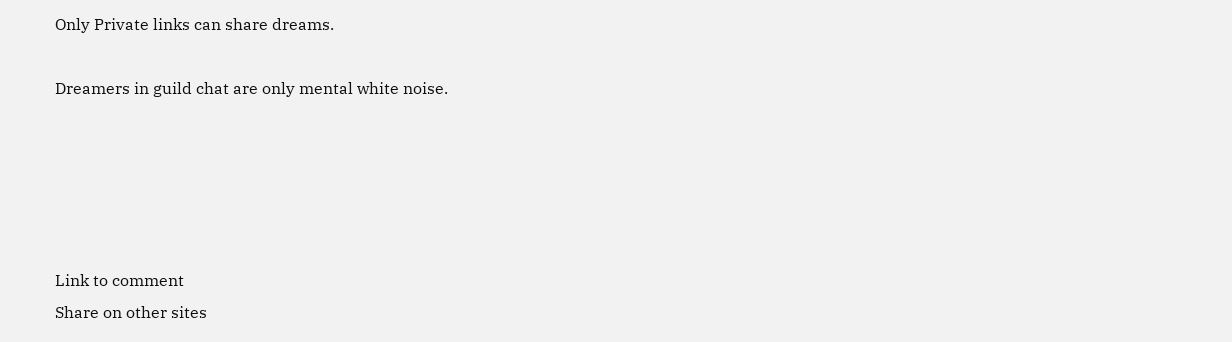Only Private links can share dreams.

Dreamers in guild chat are only mental white noise.





Link to comment
Share on other sites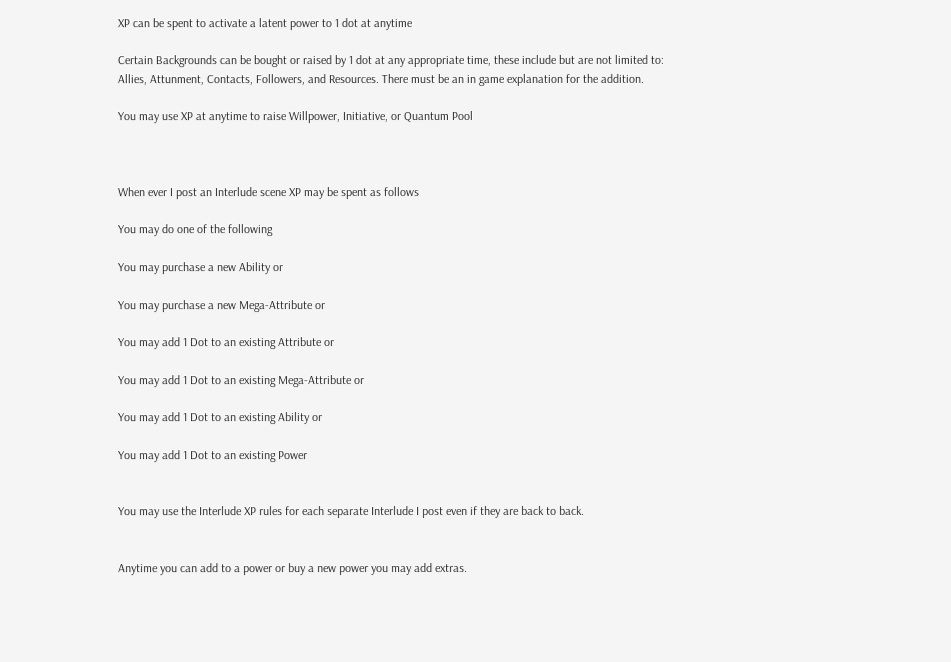XP can be spent to activate a latent power to 1 dot at anytime

Certain Backgrounds can be bought or raised by 1 dot at any appropriate time, these include but are not limited to: Allies, Attunment, Contacts, Followers, and Resources. There must be an in game explanation for the addition.

You may use XP at anytime to raise Willpower, Initiative, or Quantum Pool



When ever I post an Interlude scene XP may be spent as follows

You may do one of the following

You may purchase a new Ability or

You may purchase a new Mega-Attribute or

You may add 1 Dot to an existing Attribute or

You may add 1 Dot to an existing Mega-Attribute or

You may add 1 Dot to an existing Ability or

You may add 1 Dot to an existing Power


You may use the Interlude XP rules for each separate Interlude I post even if they are back to back.


Anytime you can add to a power or buy a new power you may add extras.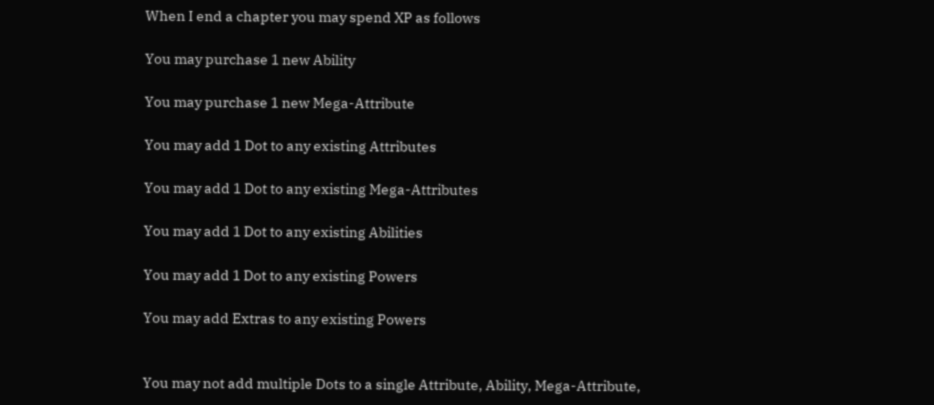When I end a chapter you may spend XP as follows

You may purchase 1 new Ability

You may purchase 1 new Mega-Attribute

You may add 1 Dot to any existing Attributes

You may add 1 Dot to any existing Mega-Attributes

You may add 1 Dot to any existing Abilities

You may add 1 Dot to any existing Powers

You may add Extras to any existing Powers


You may not add multiple Dots to a single Attribute, Ability, Mega-Attribute,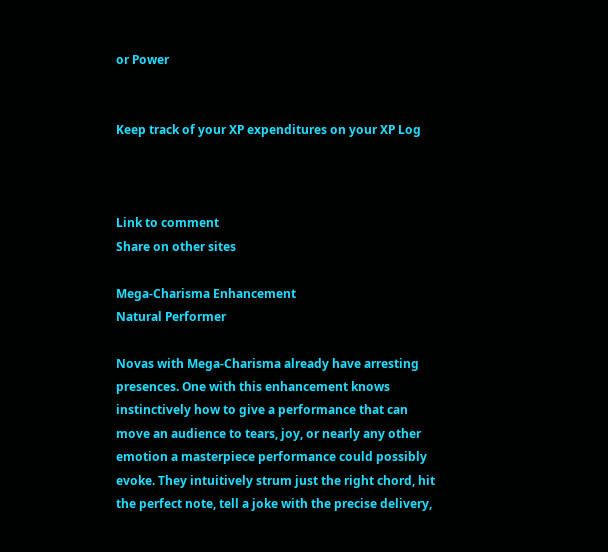or Power


Keep track of your XP expenditures on your XP Log



Link to comment
Share on other sites

Mega-Charisma Enhancement
Natural Performer

Novas with Mega-Charisma already have arresting presences. One with this enhancement knows instinctively how to give a performance that can move an audience to tears, joy, or nearly any other emotion a masterpiece performance could possibly evoke. They intuitively strum just the right chord, hit the perfect note, tell a joke with the precise delivery,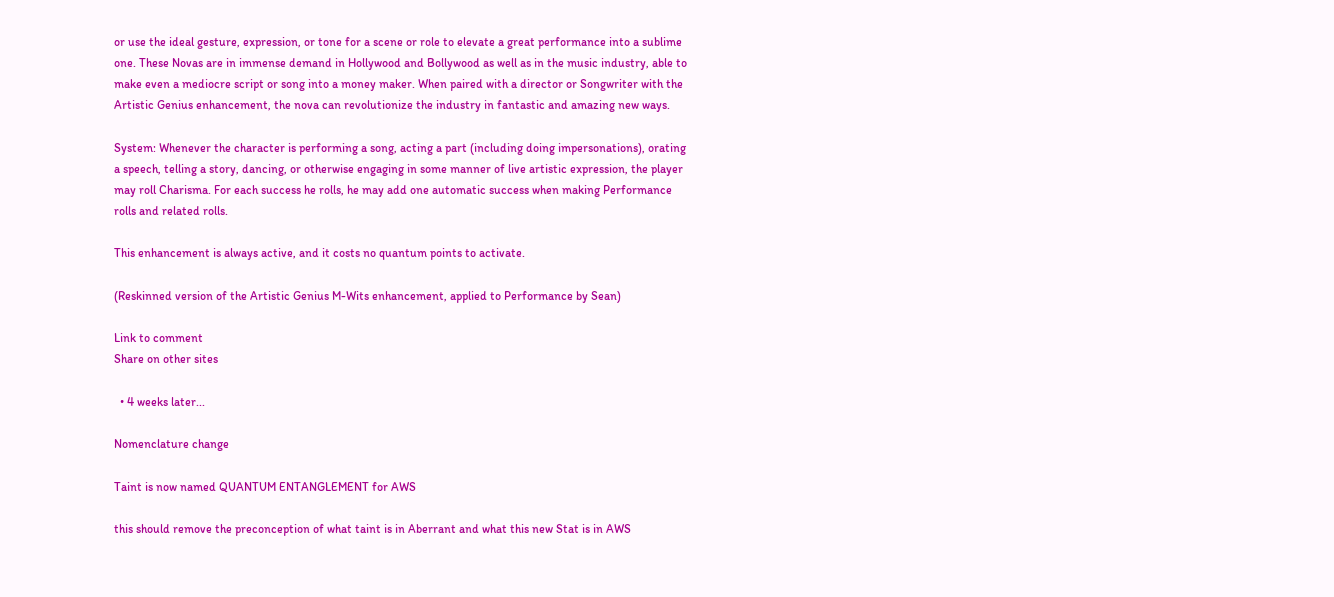or use the ideal gesture, expression, or tone for a scene or role to elevate a great performance into a sublime one. These Novas are in immense demand in Hollywood and Bollywood as well as in the music industry, able to make even a mediocre script or song into a money maker. When paired with a director or Songwriter with the Artistic Genius enhancement, the nova can revolutionize the industry in fantastic and amazing new ways.

System: Whenever the character is performing a song, acting a part (including doing impersonations), orating a speech, telling a story, dancing, or otherwise engaging in some manner of live artistic expression, the player may roll Charisma. For each success he rolls, he may add one automatic success when making Performance rolls and related rolls.

This enhancement is always active, and it costs no quantum points to activate.

(Reskinned version of the Artistic Genius M-Wits enhancement, applied to Performance by Sean)

Link to comment
Share on other sites

  • 4 weeks later...

Nomenclature change

Taint is now named QUANTUM ENTANGLEMENT for AWS

this should remove the preconception of what taint is in Aberrant and what this new Stat is in AWS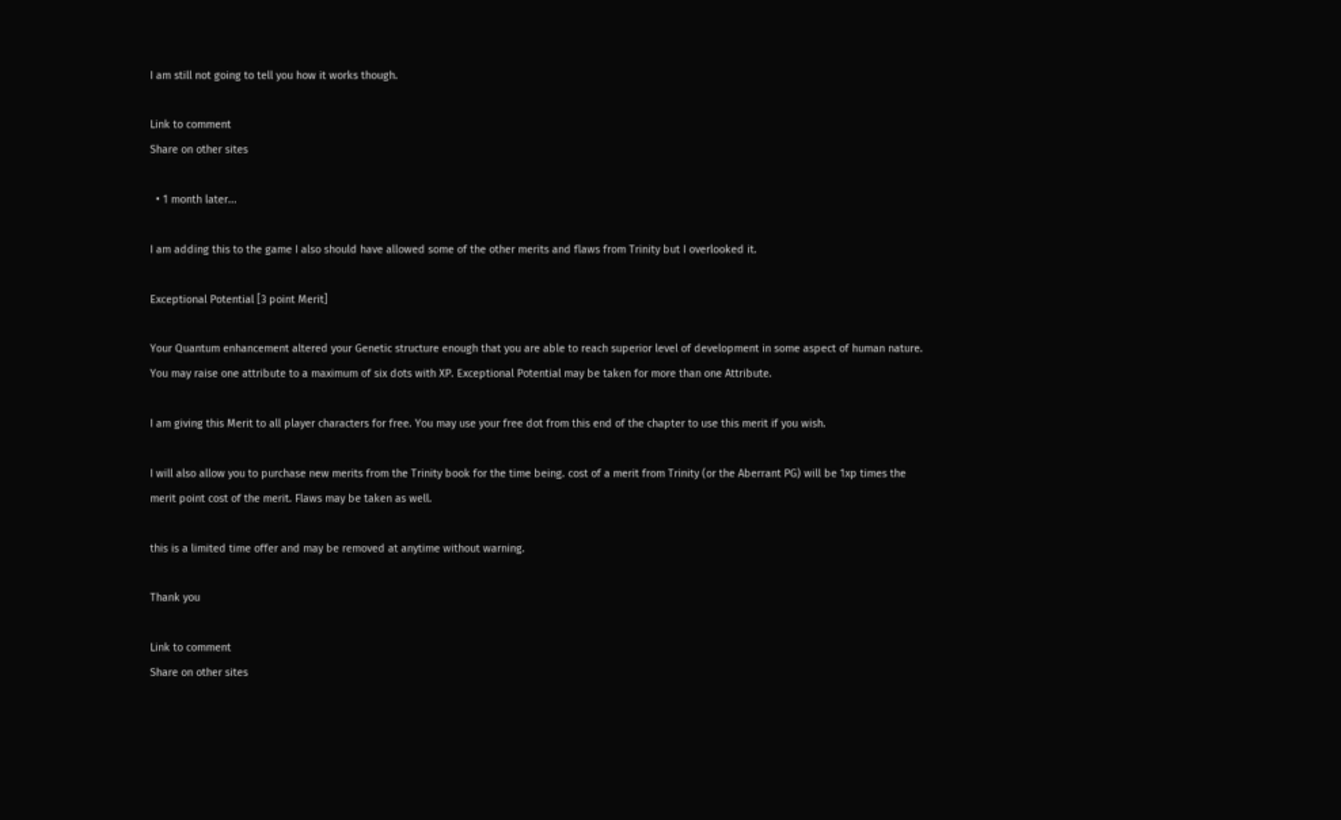I am still not going to tell you how it works though.

Link to comment
Share on other sites

  • 1 month later...

I am adding this to the game I also should have allowed some of the other merits and flaws from Trinity but I overlooked it.

Exceptional Potential [3 point Merit]

Your Quantum enhancement altered your Genetic structure enough that you are able to reach superior level of development in some aspect of human nature. You may raise one attribute to a maximum of six dots with XP. Exceptional Potential may be taken for more than one Attribute.

I am giving this Merit to all player characters for free. You may use your free dot from this end of the chapter to use this merit if you wish.

I will also allow you to purchase new merits from the Trinity book for the time being. cost of a merit from Trinity (or the Aberrant PG) will be 1xp times the merit point cost of the merit. Flaws may be taken as well.

this is a limited time offer and may be removed at anytime without warning.

Thank you

Link to comment
Share on other sites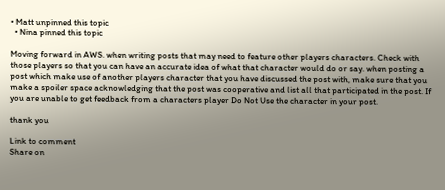• Matt unpinned this topic
  • Nina pinned this topic

Moving forward in AWS. when writing posts that may need to feature other players characters. Check with those players so that you can have an accurate idea of what that character would do or say. when posting a post which make use of another players character that you have discussed the post with, make sure that you make a spoiler space acknowledging that the post was cooperative and list all that participated in the post. If you are unable to get feedback from a characters player Do Not Use the character in your post.

thank you

Link to comment
Share on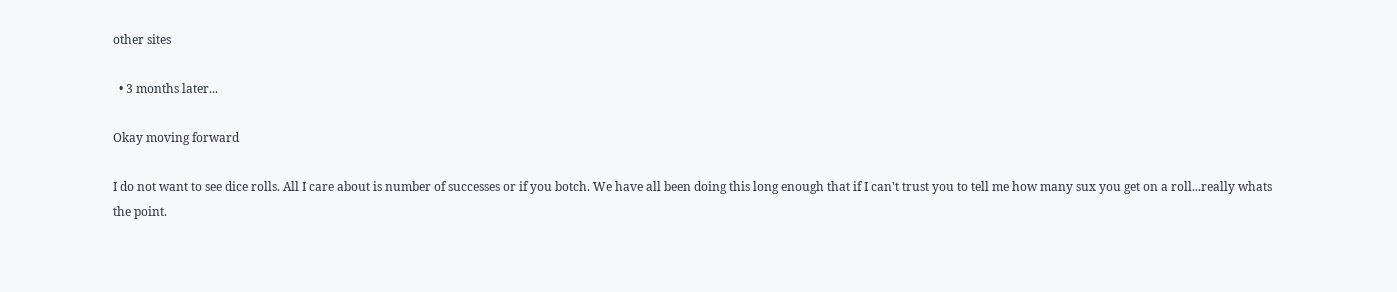other sites

  • 3 months later...

Okay moving forward

I do not want to see dice rolls. All I care about is number of successes or if you botch. We have all been doing this long enough that if I can't trust you to tell me how many sux you get on a roll...really whats the point.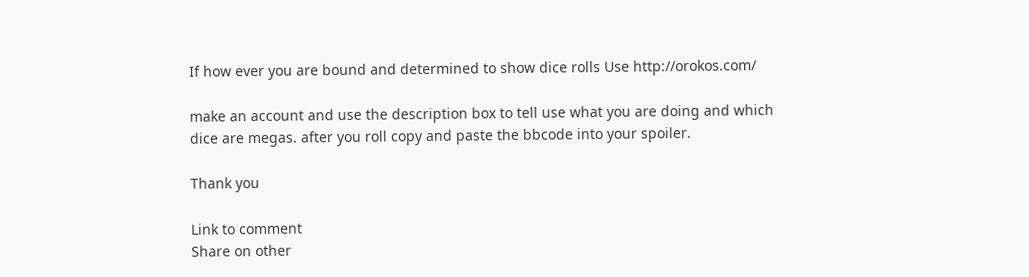If how ever you are bound and determined to show dice rolls Use http://orokos.com/

make an account and use the description box to tell use what you are doing and which dice are megas. after you roll copy and paste the bbcode into your spoiler.

Thank you

Link to comment
Share on other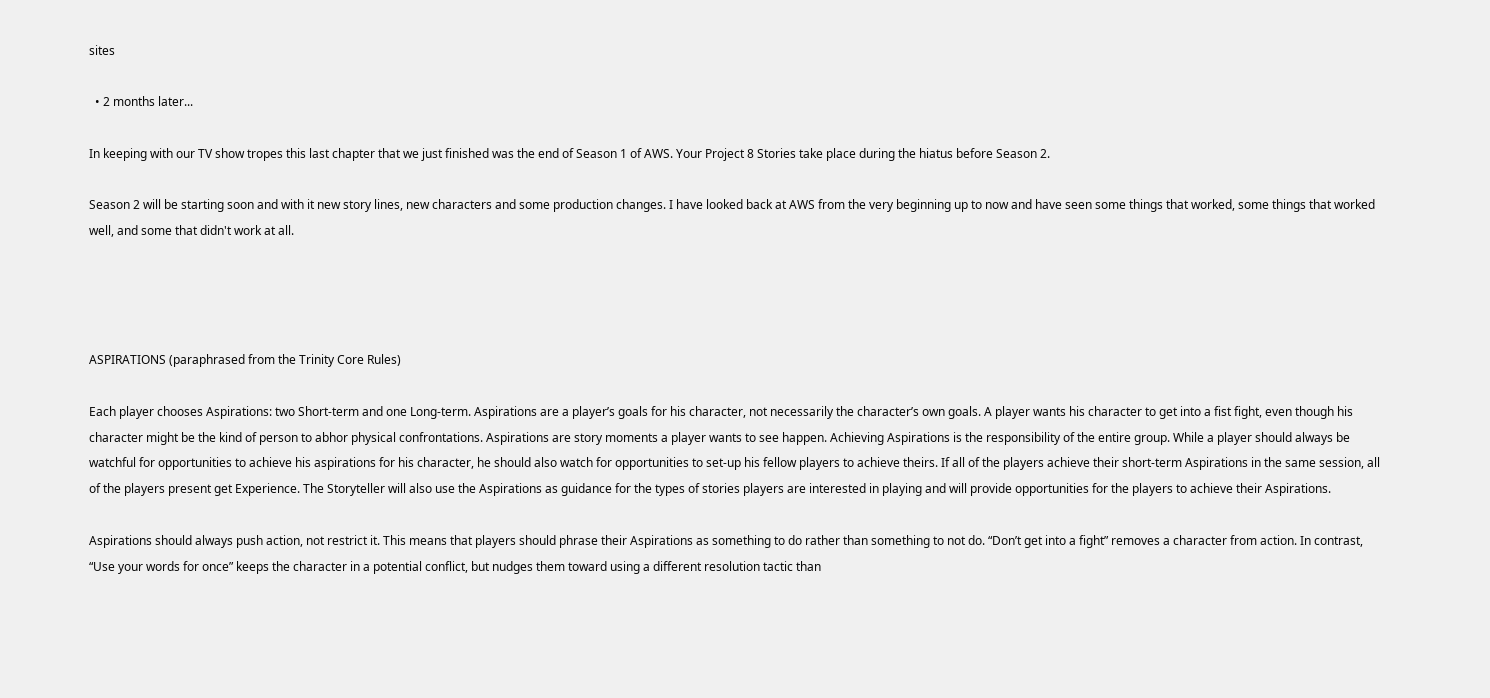sites

  • 2 months later...

In keeping with our TV show tropes this last chapter that we just finished was the end of Season 1 of AWS. Your Project 8 Stories take place during the hiatus before Season 2.

Season 2 will be starting soon and with it new story lines, new characters and some production changes. I have looked back at AWS from the very beginning up to now and have seen some things that worked, some things that worked well, and some that didn't work at all.




ASPIRATIONS (paraphrased from the Trinity Core Rules)

Each player chooses Aspirations: two Short-term and one Long-term. Aspirations are a player’s goals for his character, not necessarily the character’s own goals. A player wants his character to get into a fist fight, even though his character might be the kind of person to abhor physical confrontations. Aspirations are story moments a player wants to see happen. Achieving Aspirations is the responsibility of the entire group. While a player should always be watchful for opportunities to achieve his aspirations for his character, he should also watch for opportunities to set-up his fellow players to achieve theirs. If all of the players achieve their short-term Aspirations in the same session, all of the players present get Experience. The Storyteller will also use the Aspirations as guidance for the types of stories players are interested in playing and will provide opportunities for the players to achieve their Aspirations.

Aspirations should always push action, not restrict it. This means that players should phrase their Aspirations as something to do rather than something to not do. “Don’t get into a fight” removes a character from action. In contrast, “Use your words for once” keeps the character in a potential conflict, but nudges them toward using a different resolution tactic than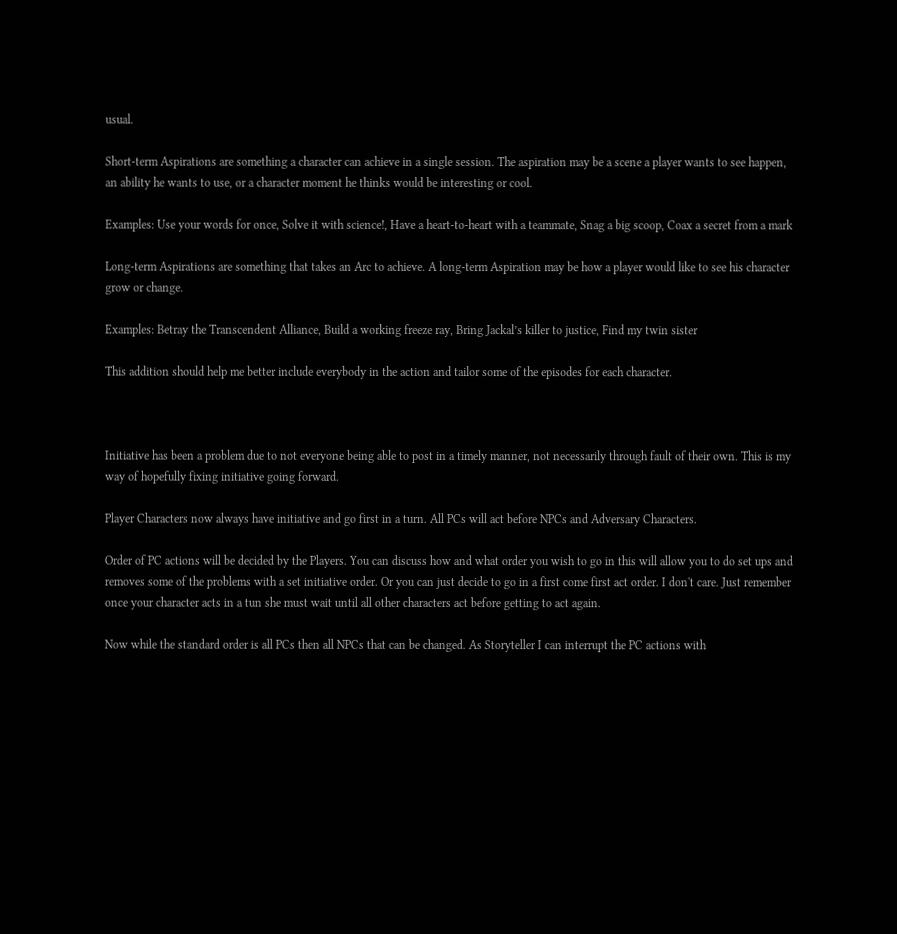usual.

Short-term Aspirations are something a character can achieve in a single session. The aspiration may be a scene a player wants to see happen, an ability he wants to use, or a character moment he thinks would be interesting or cool.

Examples: Use your words for once, Solve it with science!, Have a heart-to-heart with a teammate, Snag a big scoop, Coax a secret from a mark

Long-term Aspirations are something that takes an Arc to achieve. A long-term Aspiration may be how a player would like to see his character grow or change.

Examples: Betray the Transcendent Alliance, Build a working freeze ray, Bring Jackal’s killer to justice, Find my twin sister

This addition should help me better include everybody in the action and tailor some of the episodes for each character.



Initiative has been a problem due to not everyone being able to post in a timely manner, not necessarily through fault of their own. This is my way of hopefully fixing initiative going forward.

Player Characters now always have initiative and go first in a turn. All PCs will act before NPCs and Adversary Characters.

Order of PC actions will be decided by the Players. You can discuss how and what order you wish to go in this will allow you to do set ups and removes some of the problems with a set initiative order. Or you can just decide to go in a first come first act order. I don't care. Just remember once your character acts in a tun she must wait until all other characters act before getting to act again.

Now while the standard order is all PCs then all NPCs that can be changed. As Storyteller I can interrupt the PC actions with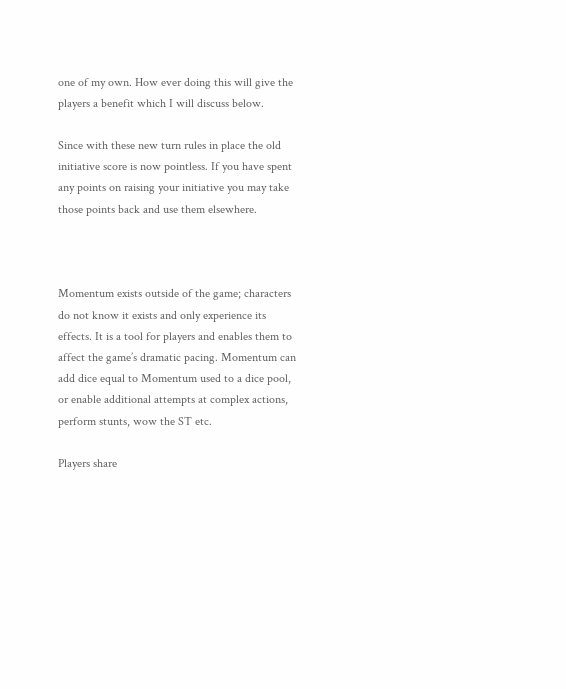one of my own. How ever doing this will give the players a benefit which I will discuss below.

Since with these new turn rules in place the old initiative score is now pointless. If you have spent any points on raising your initiative you may take those points back and use them elsewhere.



Momentum exists outside of the game; characters do not know it exists and only experience its effects. It is a tool for players and enables them to affect the game’s dramatic pacing. Momentum can add dice equal to Momentum used to a dice pool, or enable additional attempts at complex actions, perform stunts, wow the ST etc.

Players share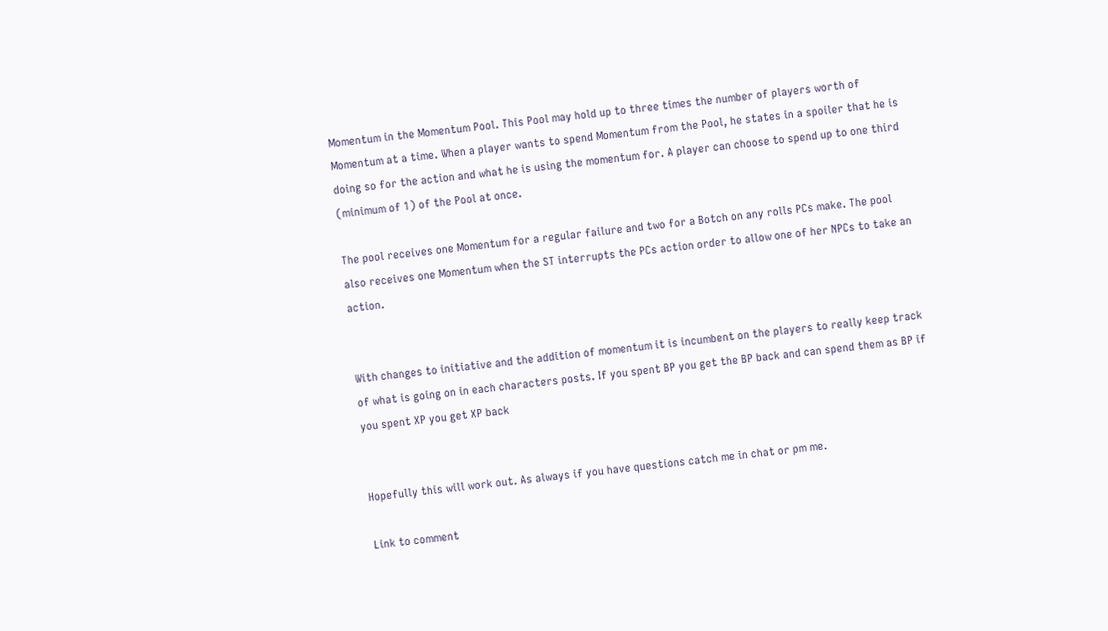Momentum in the Momentum Pool. This Pool may hold up to three times the number of players worth of Momentum at a time. When a player wants to spend Momentum from the Pool, he states in a spoiler that he is doing so for the action and what he is using the momentum for. A player can choose to spend up to one third (minimum of 1) of the Pool at once.

The pool receives one Momentum for a regular failure and two for a Botch on any rolls PCs make. The pool also receives one Momentum when the ST interrupts the PCs action order to allow one of her NPCs to take an action.


With changes to initiative and the addition of momentum it is incumbent on the players to really keep track of what is going on in each characters posts. If you spent BP you get the BP back and can spend them as BP if you spent XP you get XP back


Hopefully this will work out. As always if you have questions catch me in chat or pm me.

Link to comment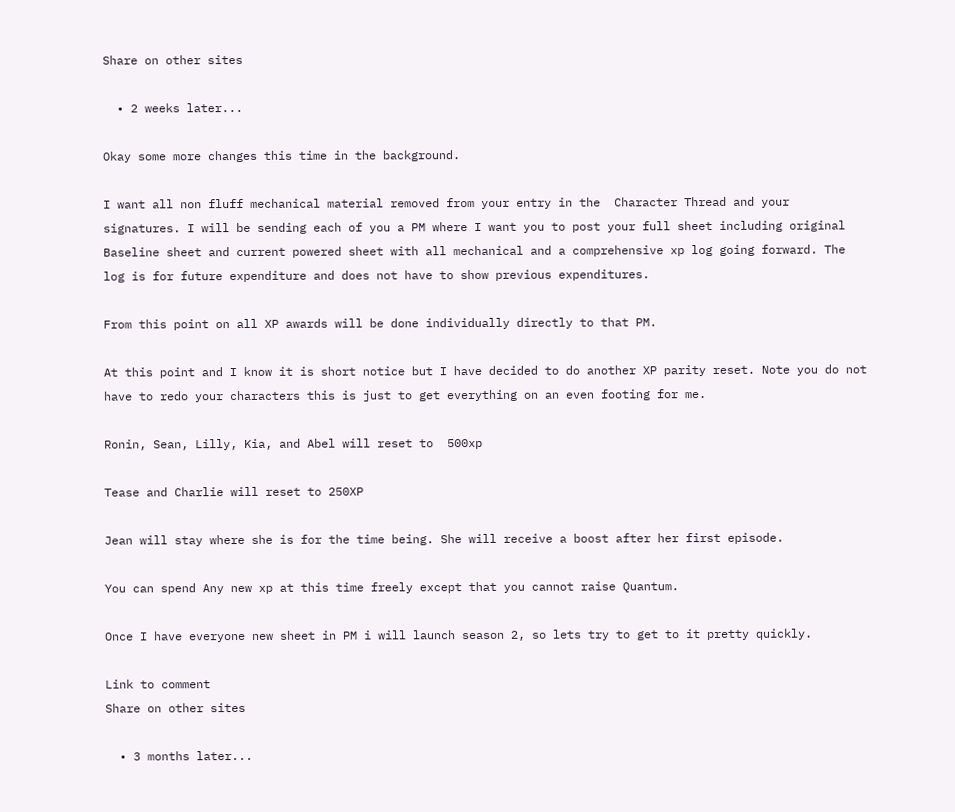Share on other sites

  • 2 weeks later...

Okay some more changes this time in the background.

I want all non fluff mechanical material removed from your entry in the  Character Thread and your signatures. I will be sending each of you a PM where I want you to post your full sheet including original Baseline sheet and current powered sheet with all mechanical and a comprehensive xp log going forward. The log is for future expenditure and does not have to show previous expenditures.

From this point on all XP awards will be done individually directly to that PM.

At this point and I know it is short notice but I have decided to do another XP parity reset. Note you do not have to redo your characters this is just to get everything on an even footing for me.

Ronin, Sean, Lilly, Kia, and Abel will reset to  500xp

Tease and Charlie will reset to 250XP

Jean will stay where she is for the time being. She will receive a boost after her first episode.

You can spend Any new xp at this time freely except that you cannot raise Quantum.

Once I have everyone new sheet in PM i will launch season 2, so lets try to get to it pretty quickly.

Link to comment
Share on other sites

  • 3 months later...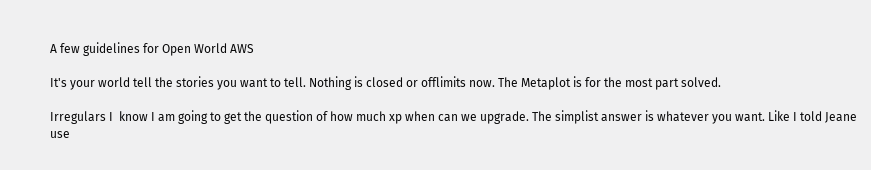A few guidelines for Open World AWS

It's your world tell the stories you want to tell. Nothing is closed or offlimits now. The Metaplot is for the most part solved.

Irregulars I  know I am going to get the question of how much xp when can we upgrade. The simplist answer is whatever you want. Like I told Jeane use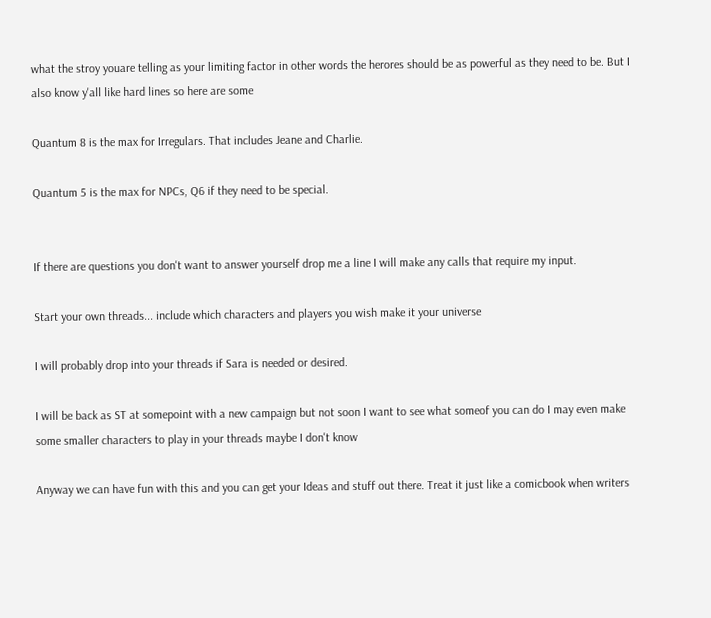what the stroy youare telling as your limiting factor in other words the herores should be as powerful as they need to be. But I also know y'all like hard lines so here are some

Quantum 8 is the max for Irregulars. That includes Jeane and Charlie.

Quantum 5 is the max for NPCs, Q6 if they need to be special.


If there are questions you don't want to answer yourself drop me a line I will make any calls that require my input.

Start your own threads... include which characters and players you wish make it your universe

I will probably drop into your threads if Sara is needed or desired.

I will be back as ST at somepoint with a new campaign but not soon I want to see what someof you can do I may even make some smaller characters to play in your threads maybe I don't know

Anyway we can have fun with this and you can get your Ideas and stuff out there. Treat it just like a comicbook when writers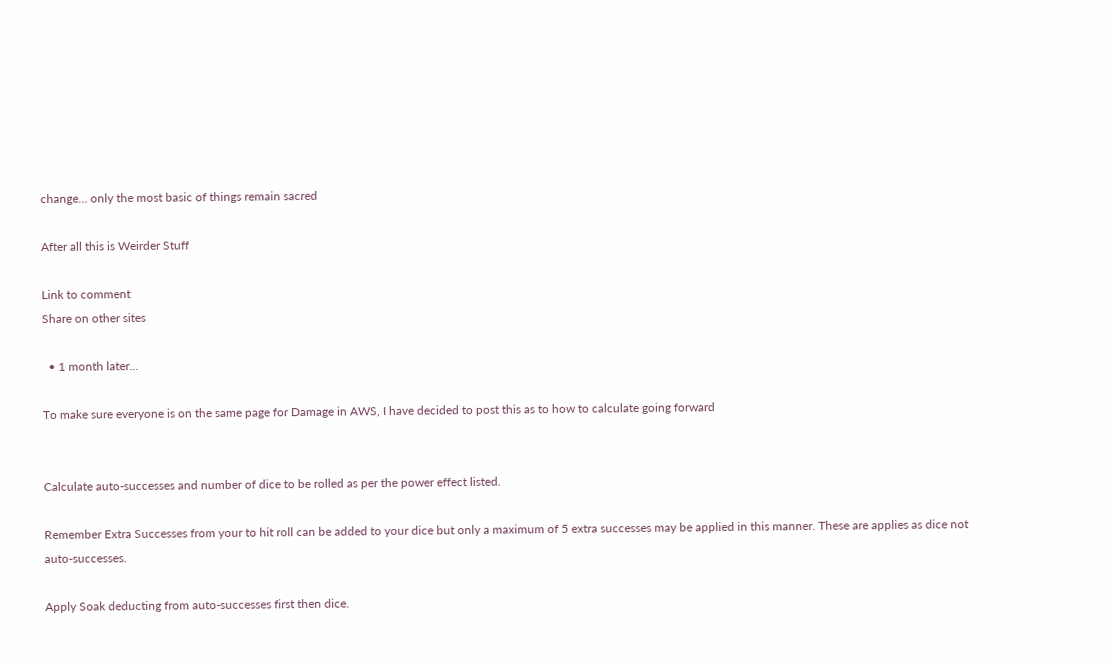change... only the most basic of things remain sacred

After all this is Weirder Stuff

Link to comment
Share on other sites

  • 1 month later...

To make sure everyone is on the same page for Damage in AWS, I have decided to post this as to how to calculate going forward


Calculate auto-successes and number of dice to be rolled as per the power effect listed.

Remember Extra Successes from your to hit roll can be added to your dice but only a maximum of 5 extra successes may be applied in this manner. These are applies as dice not auto-successes.

Apply Soak deducting from auto-successes first then dice.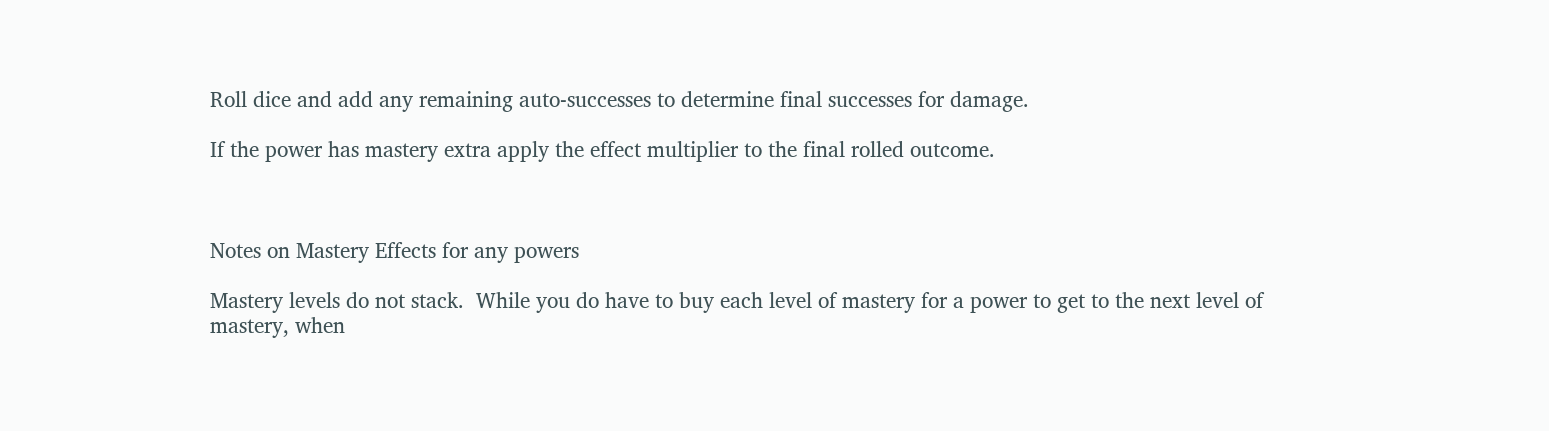Roll dice and add any remaining auto-successes to determine final successes for damage.

If the power has mastery extra apply the effect multiplier to the final rolled outcome.



Notes on Mastery Effects for any powers

Mastery levels do not stack.  While you do have to buy each level of mastery for a power to get to the next level of mastery, when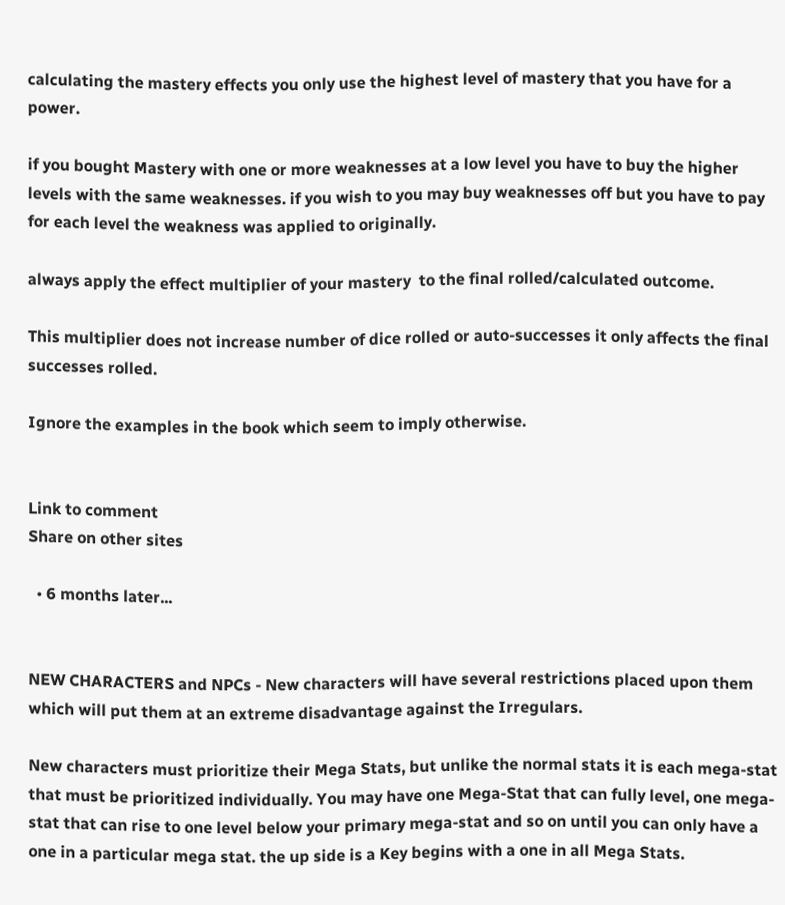calculating the mastery effects you only use the highest level of mastery that you have for a power.

if you bought Mastery with one or more weaknesses at a low level you have to buy the higher levels with the same weaknesses. if you wish to you may buy weaknesses off but you have to pay for each level the weakness was applied to originally.

always apply the effect multiplier of your mastery  to the final rolled/calculated outcome.

This multiplier does not increase number of dice rolled or auto-successes it only affects the final successes rolled.

Ignore the examples in the book which seem to imply otherwise.


Link to comment
Share on other sites

  • 6 months later...


NEW CHARACTERS and NPCs - New characters will have several restrictions placed upon them which will put them at an extreme disadvantage against the Irregulars.

New characters must prioritize their Mega Stats, but unlike the normal stats it is each mega-stat that must be prioritized individually. You may have one Mega-Stat that can fully level, one mega-stat that can rise to one level below your primary mega-stat and so on until you can only have a one in a particular mega stat. the up side is a Key begins with a one in all Mega Stats.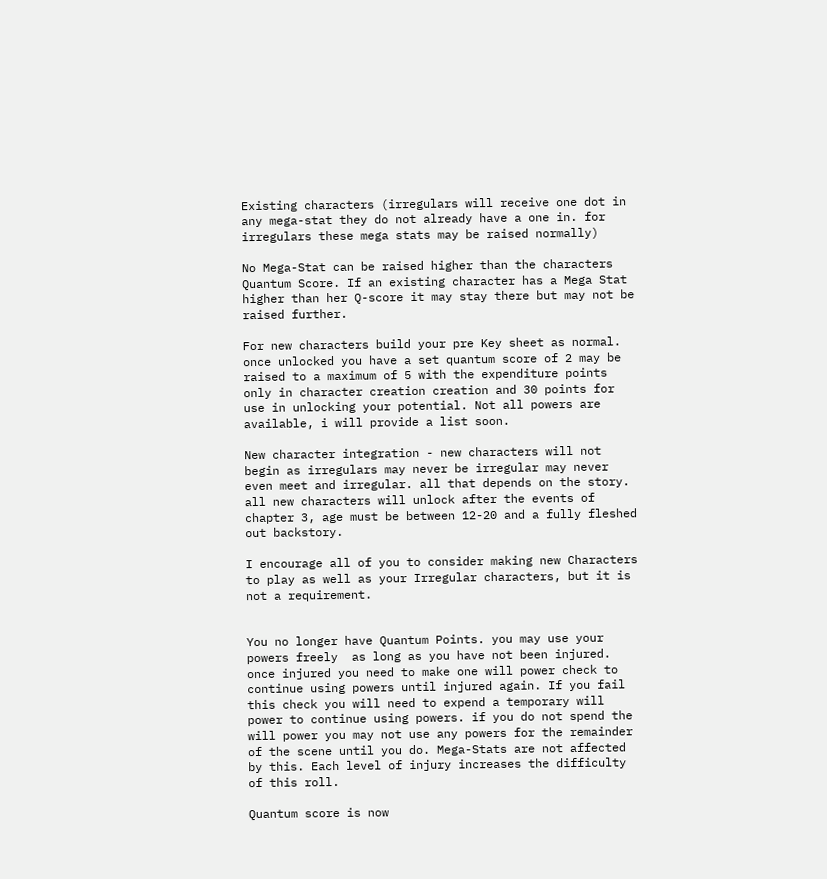Existing characters (irregulars will receive one dot in any mega-stat they do not already have a one in. for irregulars these mega stats may be raised normally)

No Mega-Stat can be raised higher than the characters Quantum Score. If an existing character has a Mega Stat higher than her Q-score it may stay there but may not be raised further.

For new characters build your pre Key sheet as normal. once unlocked you have a set quantum score of 2 may be raised to a maximum of 5 with the expenditure points only in character creation creation and 30 points for use in unlocking your potential. Not all powers are available, i will provide a list soon.

New character integration - new characters will not begin as irregulars may never be irregular may never even meet and irregular. all that depends on the story. all new characters will unlock after the events of chapter 3, age must be between 12-20 and a fully fleshed out backstory.

I encourage all of you to consider making new Characters to play as well as your Irregular characters, but it is not a requirement.


You no longer have Quantum Points. you may use your powers freely  as long as you have not been injured. once injured you need to make one will power check to continue using powers until injured again. If you fail this check you will need to expend a temporary will power to continue using powers. if you do not spend the will power you may not use any powers for the remainder of the scene until you do. Mega-Stats are not affected by this. Each level of injury increases the difficulty of this roll.

Quantum score is now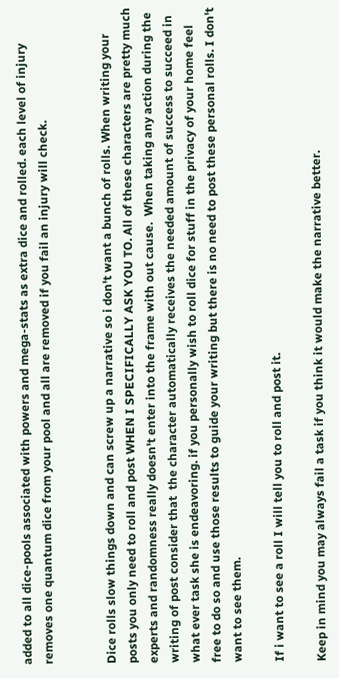added to all dice-pools associated with powers and mega-stats as extra dice and rolled. each level of injury removes one quantum dice from your pool and all are removed if you fail an injury will check.


Dice rolls slow things down and can screw up a narrative so i don't want a bunch of rolls. When writing your posts you only need to roll and post WHEN I SPECIFICALLY ASK YOU TO. All of these characters are pretty much experts and randomness really doesn't enter into the frame with out cause.  When taking any action during the writing of post consider that  the character automatically receives the needed amount of success to succeed in what ever task she is endeavoring. if you personally wish to roll dice for stuff in the privacy of your home feel free to do so and use those results to guide your writing but there is no need to post these personal rolls. I don't want to see them.

If i want to see a roll I will tell you to roll and post it.

Keep in mind you may always fail a task if you think it would make the narrative better.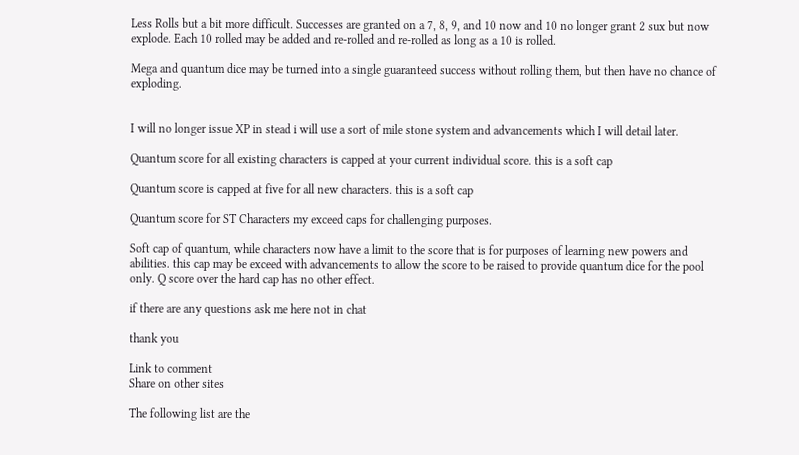Less Rolls but a bit more difficult. Successes are granted on a 7, 8, 9, and 10 now and 10 no longer grant 2 sux but now explode. Each 10 rolled may be added and re-rolled and re-rolled as long as a 10 is rolled.

Mega and quantum dice may be turned into a single guaranteed success without rolling them, but then have no chance of exploding.


I will no longer issue XP in stead i will use a sort of mile stone system and advancements which I will detail later.

Quantum score for all existing characters is capped at your current individual score. this is a soft cap

Quantum score is capped at five for all new characters. this is a soft cap

Quantum score for ST Characters my exceed caps for challenging purposes.

Soft cap of quantum, while characters now have a limit to the score that is for purposes of learning new powers and abilities. this cap may be exceed with advancements to allow the score to be raised to provide quantum dice for the pool only. Q score over the hard cap has no other effect.

if there are any questions ask me here not in chat

thank you

Link to comment
Share on other sites

The following list are the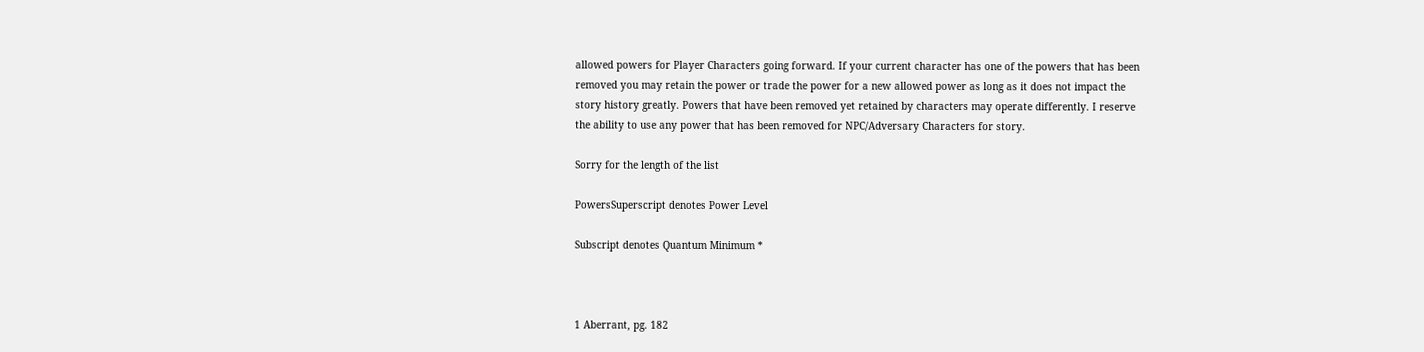allowed powers for Player Characters going forward. If your current character has one of the powers that has been removed you may retain the power or trade the power for a new allowed power as long as it does not impact the story history greatly. Powers that have been removed yet retained by characters may operate differently. I reserve the ability to use any power that has been removed for NPC/Adversary Characters for story.

Sorry for the length of the list

PowersSuperscript denotes Power Level

Subscript denotes Quantum Minimum *



1 Aberrant, pg. 182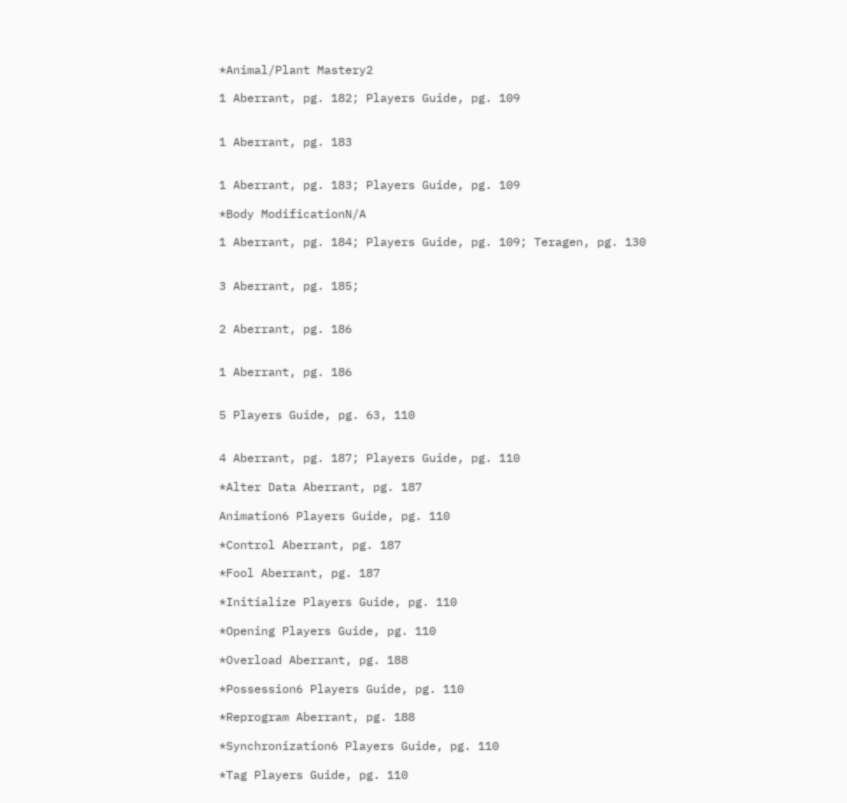*Animal/Plant Mastery2

1 Aberrant, pg. 182; Players Guide, pg. 109


1 Aberrant, pg. 183


1 Aberrant, pg. 183; Players Guide, pg. 109

*Body ModificationN/A

1 Aberrant, pg. 184; Players Guide, pg. 109; Teragen, pg. 130


3 Aberrant, pg. 185;


2 Aberrant, pg. 186


1 Aberrant, pg. 186


5 Players Guide, pg. 63, 110


4 Aberrant, pg. 187; Players Guide, pg. 110

*Alter Data Aberrant, pg. 187

Animation6 Players Guide, pg. 110

*Control Aberrant, pg. 187

*Fool Aberrant, pg. 187

*Initialize Players Guide, pg. 110

*Opening Players Guide, pg. 110

*Overload Aberrant, pg. 188

*Possession6 Players Guide, pg. 110

*Reprogram Aberrant, pg. 188

*Synchronization6 Players Guide, pg. 110

*Tag Players Guide, pg. 110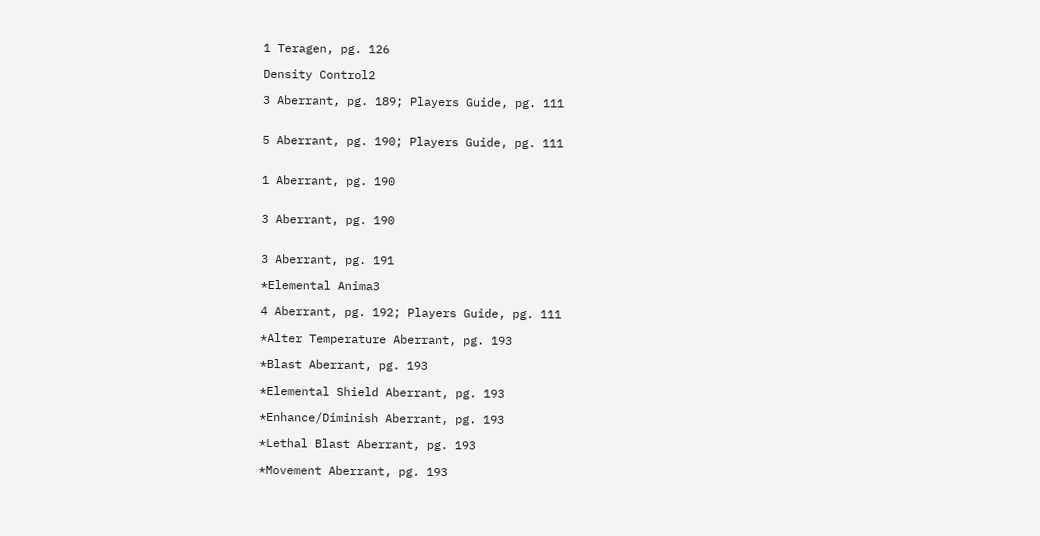1 Teragen, pg. 126

Density Control2

3 Aberrant, pg. 189; Players Guide, pg. 111


5 Aberrant, pg. 190; Players Guide, pg. 111


1 Aberrant, pg. 190


3 Aberrant, pg. 190


3 Aberrant, pg. 191

*Elemental Anima3

4 Aberrant, pg. 192; Players Guide, pg. 111

*Alter Temperature Aberrant, pg. 193

*Blast Aberrant, pg. 193

*Elemental Shield Aberrant, pg. 193

*Enhance/Diminish Aberrant, pg. 193

*Lethal Blast Aberrant, pg. 193

*Movement Aberrant, pg. 193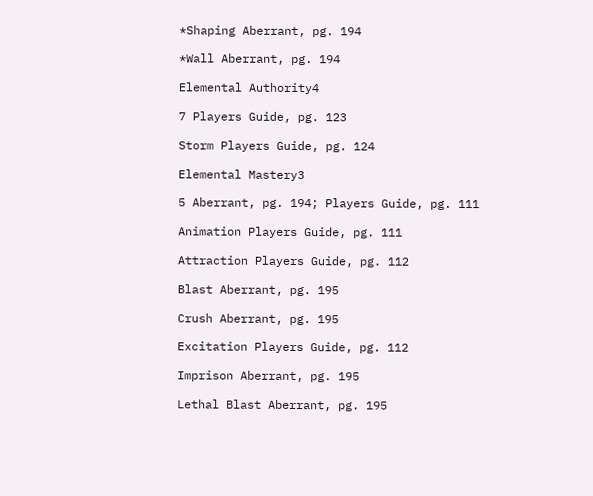*Shaping Aberrant, pg. 194

*Wall Aberrant, pg. 194

Elemental Authority4

7 Players Guide, pg. 123

Storm Players Guide, pg. 124

Elemental Mastery3

5 Aberrant, pg. 194; Players Guide, pg. 111

Animation Players Guide, pg. 111

Attraction Players Guide, pg. 112

Blast Aberrant, pg. 195

Crush Aberrant, pg. 195

Excitation Players Guide, pg. 112

Imprison Aberrant, pg. 195

Lethal Blast Aberrant, pg. 195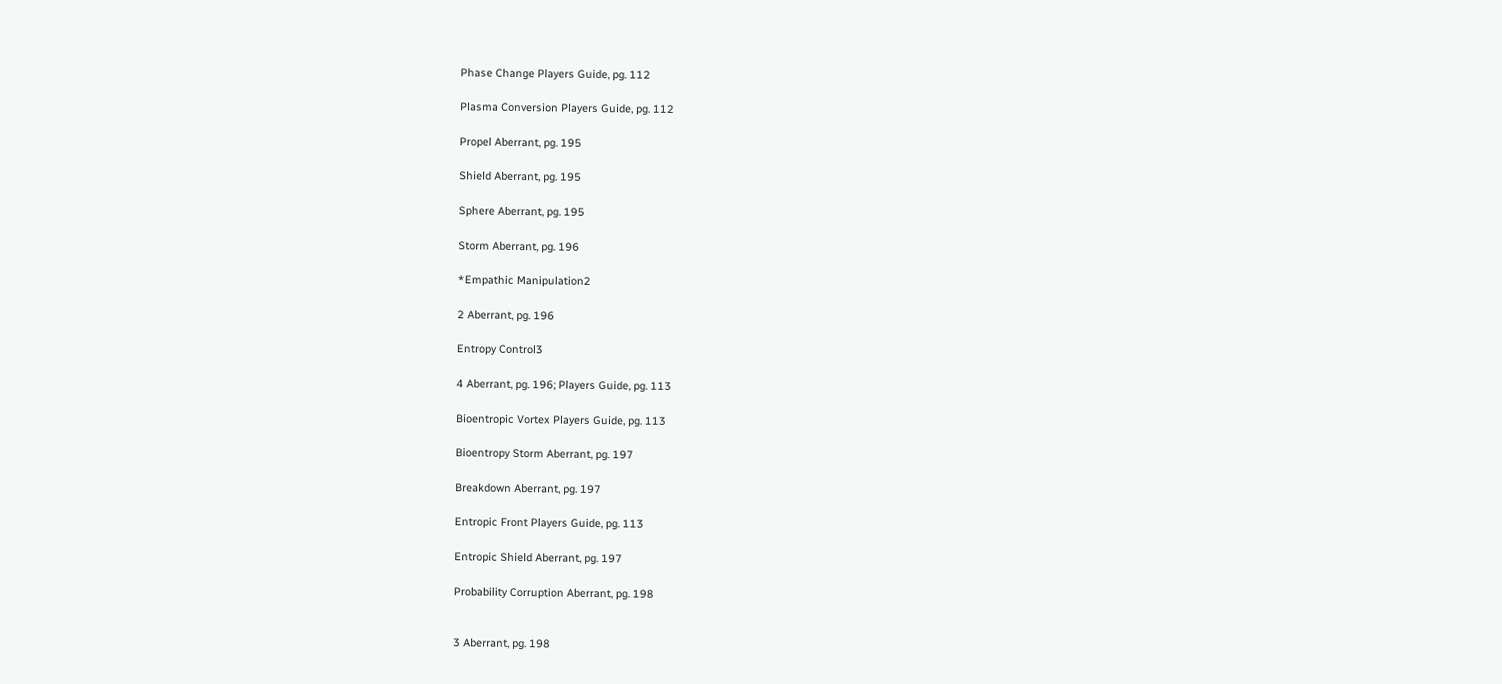Phase Change Players Guide, pg. 112

Plasma Conversion Players Guide, pg. 112

Propel Aberrant, pg. 195

Shield Aberrant, pg. 195

Sphere Aberrant, pg. 195

Storm Aberrant, pg. 196

*Empathic Manipulation2

2 Aberrant, pg. 196

Entropy Control3

4 Aberrant, pg. 196; Players Guide, pg. 113

Bioentropic Vortex Players Guide, pg. 113

Bioentropy Storm Aberrant, pg. 197

Breakdown Aberrant, pg. 197

Entropic Front Players Guide, pg. 113

Entropic Shield Aberrant, pg. 197

Probability Corruption Aberrant, pg. 198


3 Aberrant, pg. 198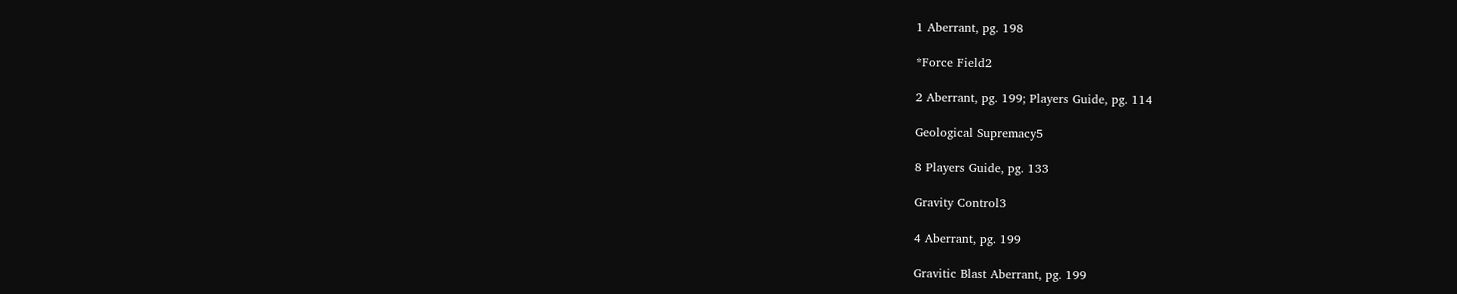1 Aberrant, pg. 198

*Force Field2

2 Aberrant, pg. 199; Players Guide, pg. 114

Geological Supremacy5

8 Players Guide, pg. 133

Gravity Control3

4 Aberrant, pg. 199

Gravitic Blast Aberrant, pg. 199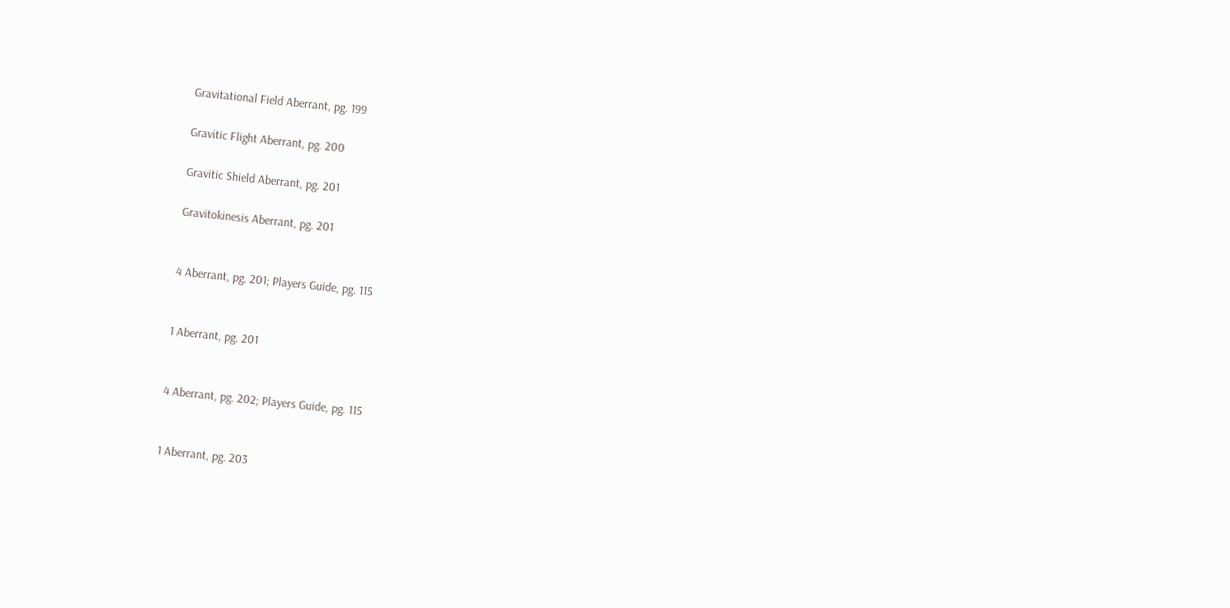Gravitational Field Aberrant, pg. 199

Gravitic Flight Aberrant, pg. 200

Gravitic Shield Aberrant, pg. 201

Gravitokinesis Aberrant, pg. 201


4 Aberrant, pg. 201; Players Guide, pg. 115


1 Aberrant, pg. 201


4 Aberrant, pg. 202; Players Guide, pg. 115


1 Aberrant, pg. 203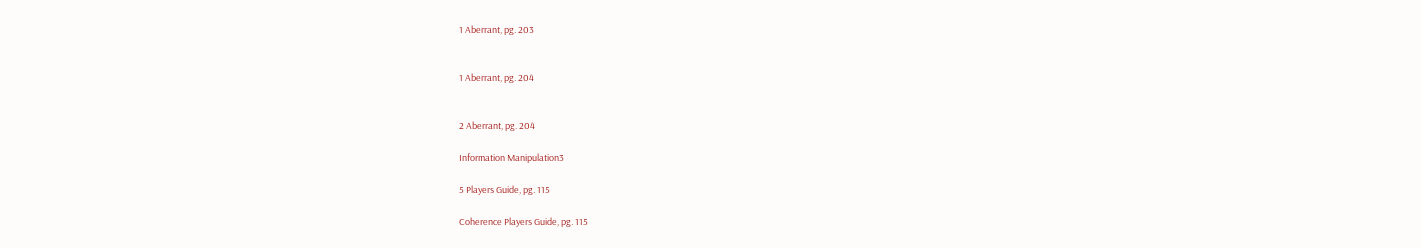1 Aberrant, pg. 203


1 Aberrant, pg. 204


2 Aberrant, pg. 204

Information Manipulation3

5 Players Guide, pg. 115

Coherence Players Guide, pg. 115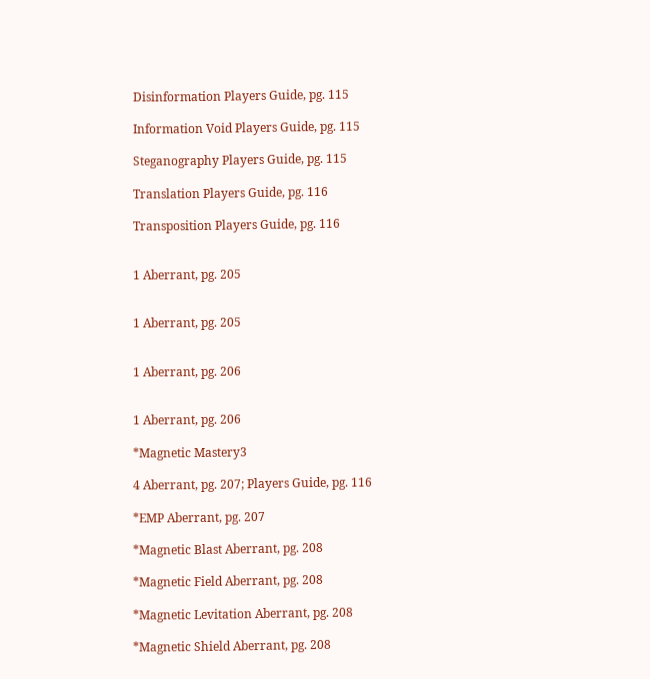Disinformation Players Guide, pg. 115

Information Void Players Guide, pg. 115

Steganography Players Guide, pg. 115

Translation Players Guide, pg. 116

Transposition Players Guide, pg. 116


1 Aberrant, pg. 205


1 Aberrant, pg. 205


1 Aberrant, pg. 206


1 Aberrant, pg. 206

*Magnetic Mastery3

4 Aberrant, pg. 207; Players Guide, pg. 116

*EMP Aberrant, pg. 207

*Magnetic Blast Aberrant, pg. 208

*Magnetic Field Aberrant, pg. 208

*Magnetic Levitation Aberrant, pg. 208

*Magnetic Shield Aberrant, pg. 208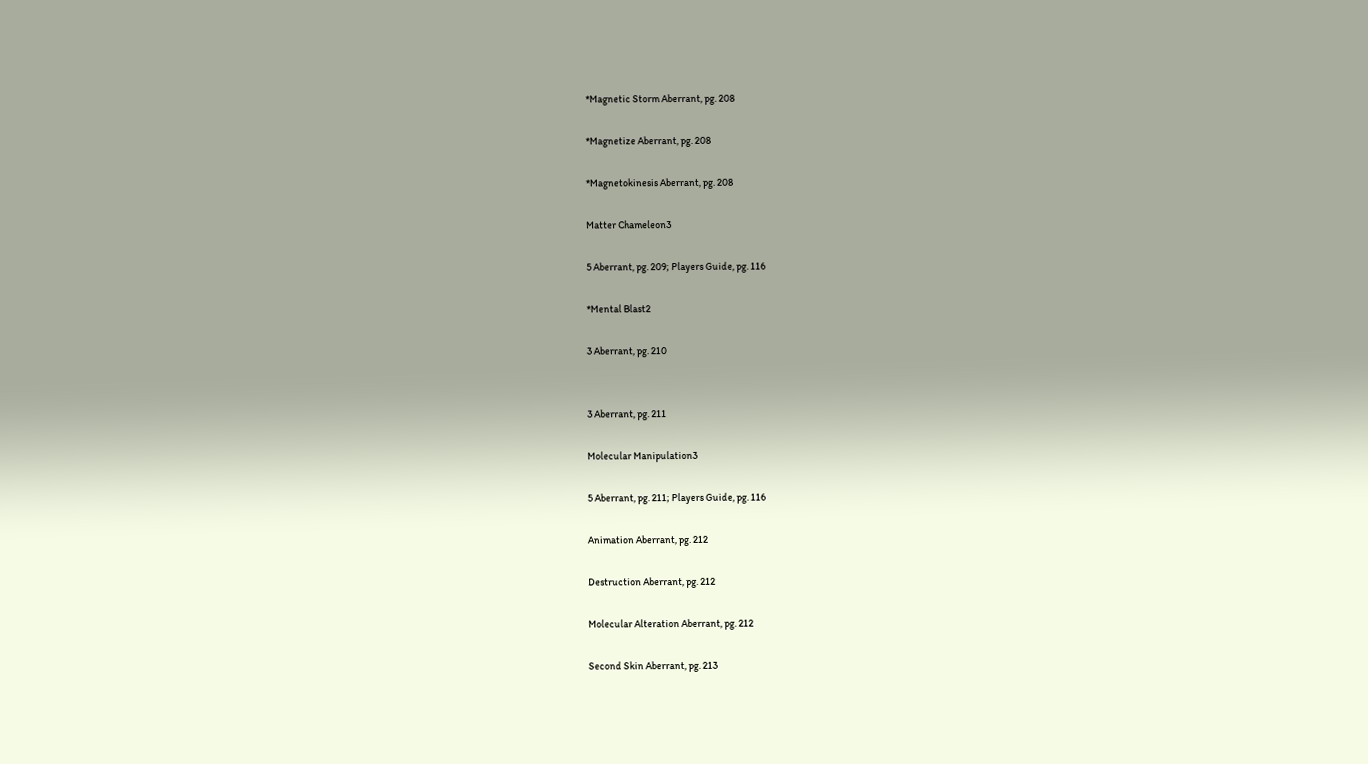*Magnetic Storm Aberrant, pg. 208

*Magnetize Aberrant, pg. 208

*Magnetokinesis Aberrant, pg. 208

Matter Chameleon3

5 Aberrant, pg. 209; Players Guide, pg. 116

*Mental Blast2

3 Aberrant, pg. 210


3 Aberrant, pg. 211

Molecular Manipulation3

5 Aberrant, pg. 211; Players Guide, pg. 116

Animation Aberrant, pg. 212

Destruction Aberrant, pg. 212

Molecular Alteration Aberrant, pg. 212

Second Skin Aberrant, pg. 213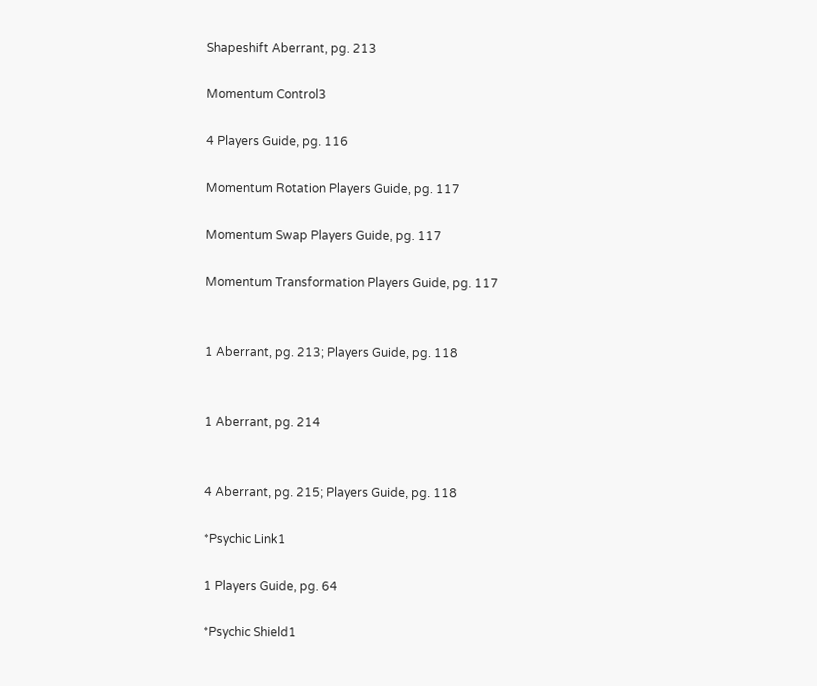Shapeshift Aberrant, pg. 213

Momentum Control3

4 Players Guide, pg. 116

Momentum Rotation Players Guide, pg. 117

Momentum Swap Players Guide, pg. 117

Momentum Transformation Players Guide, pg. 117


1 Aberrant, pg. 213; Players Guide, pg. 118


1 Aberrant, pg. 214


4 Aberrant, pg. 215; Players Guide, pg. 118

*Psychic Link1

1 Players Guide, pg. 64

*Psychic Shield1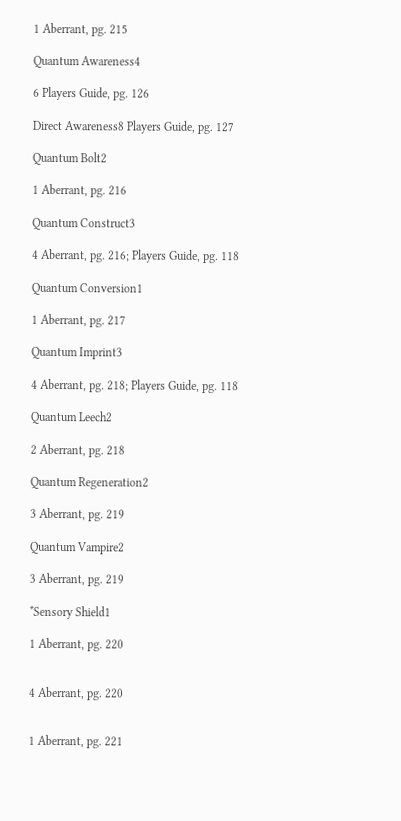1 Aberrant, pg. 215

Quantum Awareness4

6 Players Guide, pg. 126

Direct Awareness8 Players Guide, pg. 127

Quantum Bolt2

1 Aberrant, pg. 216

Quantum Construct3

4 Aberrant, pg. 216; Players Guide, pg. 118

Quantum Conversion1

1 Aberrant, pg. 217

Quantum Imprint3

4 Aberrant, pg. 218; Players Guide, pg. 118

Quantum Leech2

2 Aberrant, pg. 218

Quantum Regeneration2

3 Aberrant, pg. 219

Quantum Vampire2

3 Aberrant, pg. 219

*Sensory Shield1

1 Aberrant, pg. 220


4 Aberrant, pg. 220


1 Aberrant, pg. 221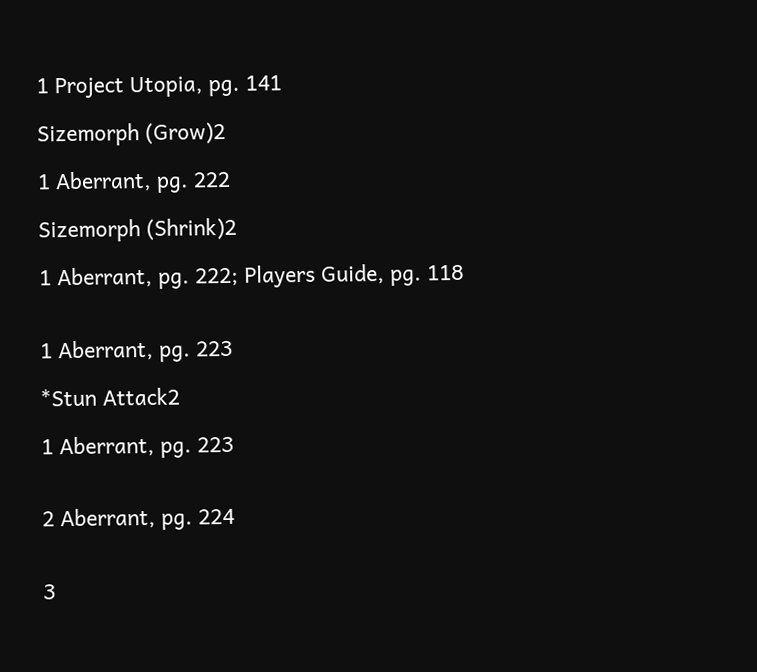1 Project Utopia, pg. 141

Sizemorph (Grow)2

1 Aberrant, pg. 222

Sizemorph (Shrink)2

1 Aberrant, pg. 222; Players Guide, pg. 118


1 Aberrant, pg. 223

*Stun Attack2

1 Aberrant, pg. 223


2 Aberrant, pg. 224


3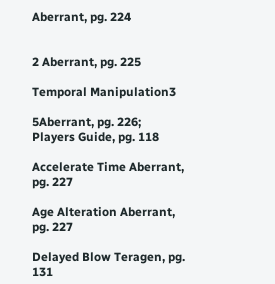Aberrant, pg. 224


2 Aberrant, pg. 225

Temporal Manipulation3

5Aberrant, pg. 226; Players Guide, pg. 118

Accelerate Time Aberrant, pg. 227

Age Alteration Aberrant, pg. 227

Delayed Blow Teragen, pg. 131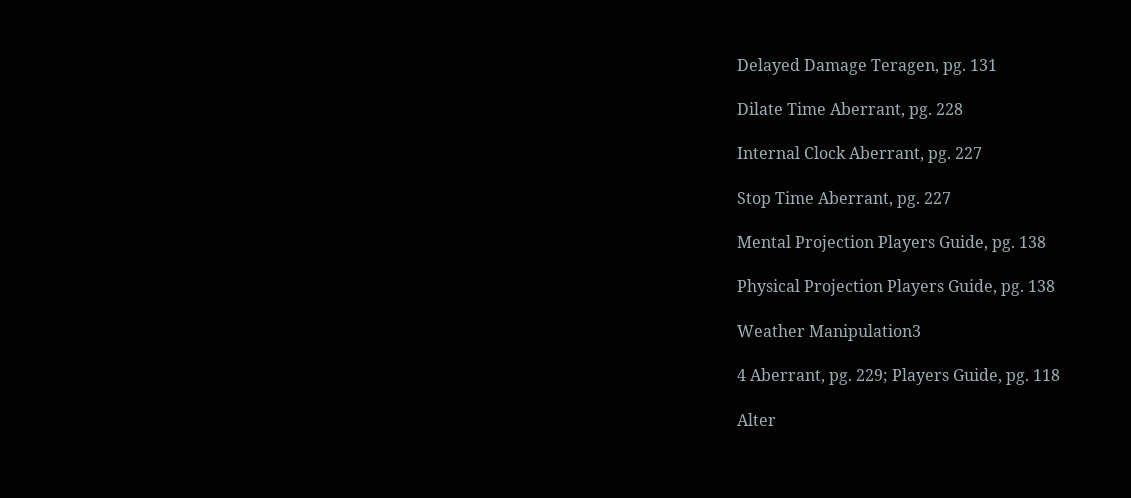Delayed Damage Teragen, pg. 131

Dilate Time Aberrant, pg. 228

Internal Clock Aberrant, pg. 227

Stop Time Aberrant, pg. 227

Mental Projection Players Guide, pg. 138

Physical Projection Players Guide, pg. 138

Weather Manipulation3

4 Aberrant, pg. 229; Players Guide, pg. 118

Alter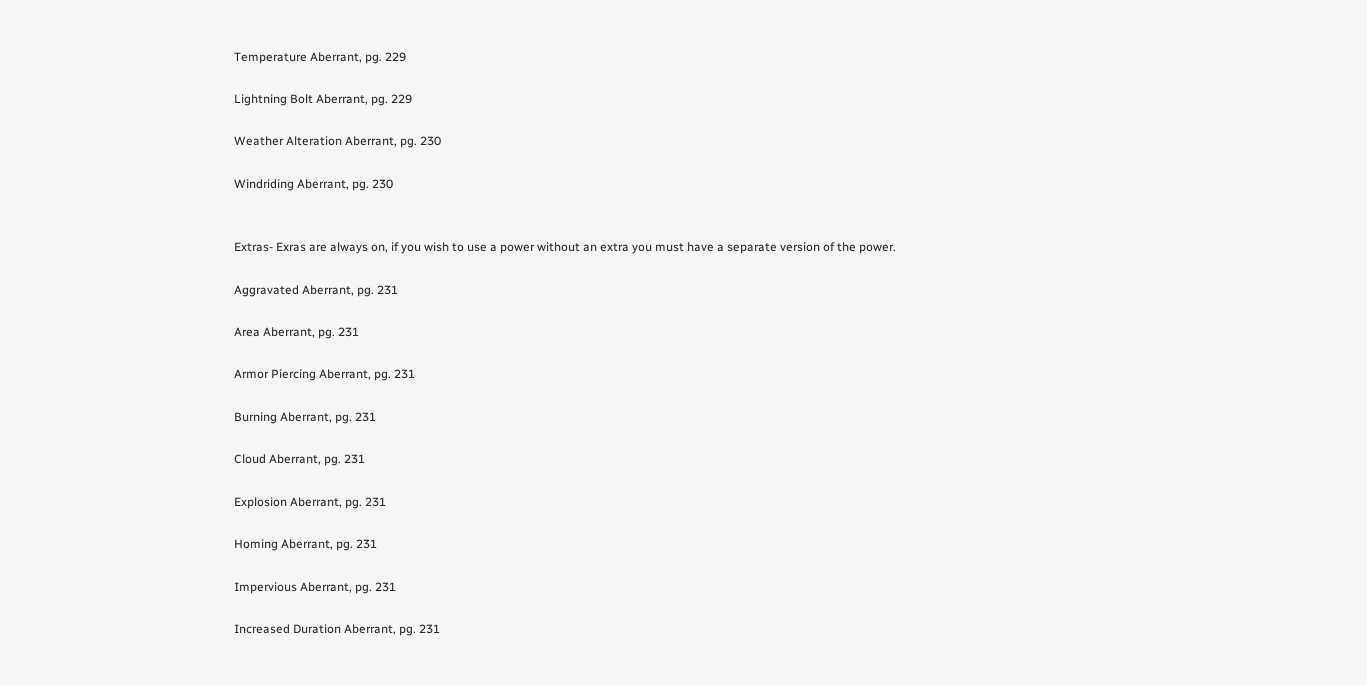Temperature Aberrant, pg. 229

Lightning Bolt Aberrant, pg. 229

Weather Alteration Aberrant, pg. 230

Windriding Aberrant, pg. 230


Extras- Exras are always on, if you wish to use a power without an extra you must have a separate version of the power.

Aggravated Aberrant, pg. 231

Area Aberrant, pg. 231

Armor Piercing Aberrant, pg. 231

Burning Aberrant, pg. 231

Cloud Aberrant, pg. 231

Explosion Aberrant, pg. 231

Homing Aberrant, pg. 231

Impervious Aberrant, pg. 231

Increased Duration Aberrant, pg. 231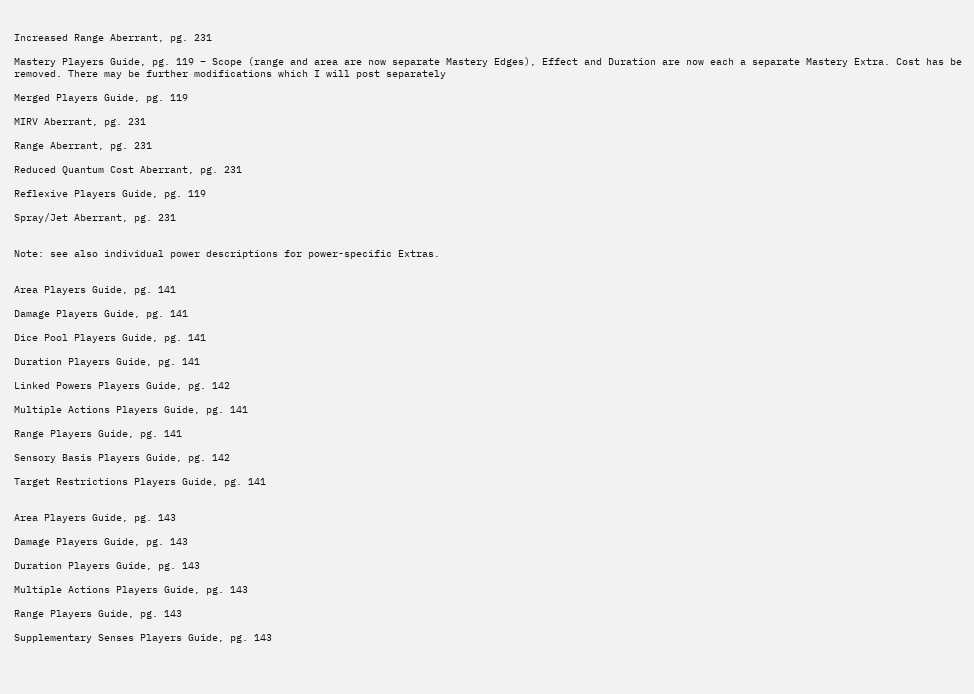Increased Range Aberrant, pg. 231

Mastery Players Guide, pg. 119 – Scope (range and area are now separate Mastery Edges), Effect and Duration are now each a separate Mastery Extra. Cost has be removed. There may be further modifications which I will post separately

Merged Players Guide, pg. 119

MIRV Aberrant, pg. 231

Range Aberrant, pg. 231

Reduced Quantum Cost Aberrant, pg. 231

Reflexive Players Guide, pg. 119

Spray/Jet Aberrant, pg. 231


Note: see also individual power descriptions for power-specific Extras.


Area Players Guide, pg. 141

Damage Players Guide, pg. 141

Dice Pool Players Guide, pg. 141

Duration Players Guide, pg. 141

Linked Powers Players Guide, pg. 142

Multiple Actions Players Guide, pg. 141

Range Players Guide, pg. 141

Sensory Basis Players Guide, pg. 142

Target Restrictions Players Guide, pg. 141


Area Players Guide, pg. 143

Damage Players Guide, pg. 143

Duration Players Guide, pg. 143

Multiple Actions Players Guide, pg. 143

Range Players Guide, pg. 143

Supplementary Senses Players Guide, pg. 143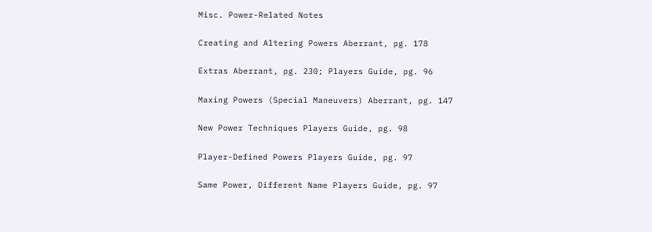Misc. Power-Related Notes

Creating and Altering Powers Aberrant, pg. 178

Extras Aberrant, pg. 230; Players Guide, pg. 96

Maxing Powers (Special Maneuvers) Aberrant, pg. 147

New Power Techniques Players Guide, pg. 98

Player-Defined Powers Players Guide, pg. 97

Same Power, Different Name Players Guide, pg. 97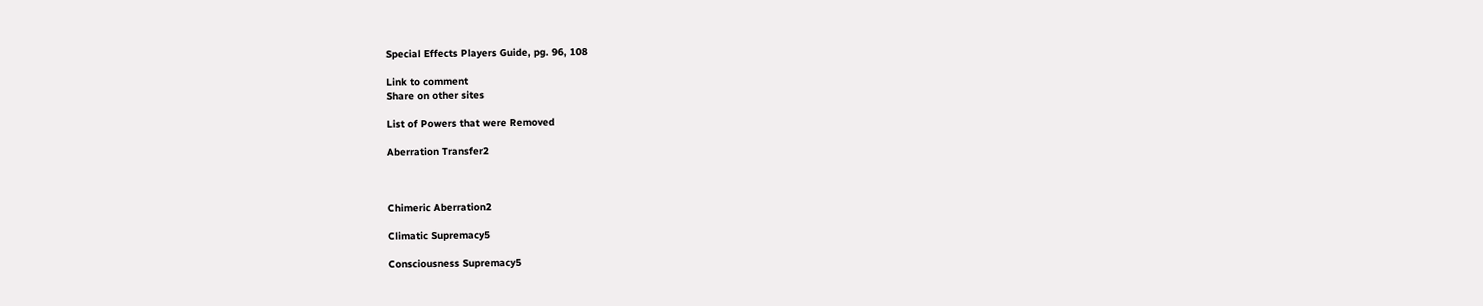Special Effects Players Guide, pg. 96, 108

Link to comment
Share on other sites

List of Powers that were Removed

Aberration Transfer2



Chimeric Aberration2

Climatic Supremacy5

Consciousness Supremacy5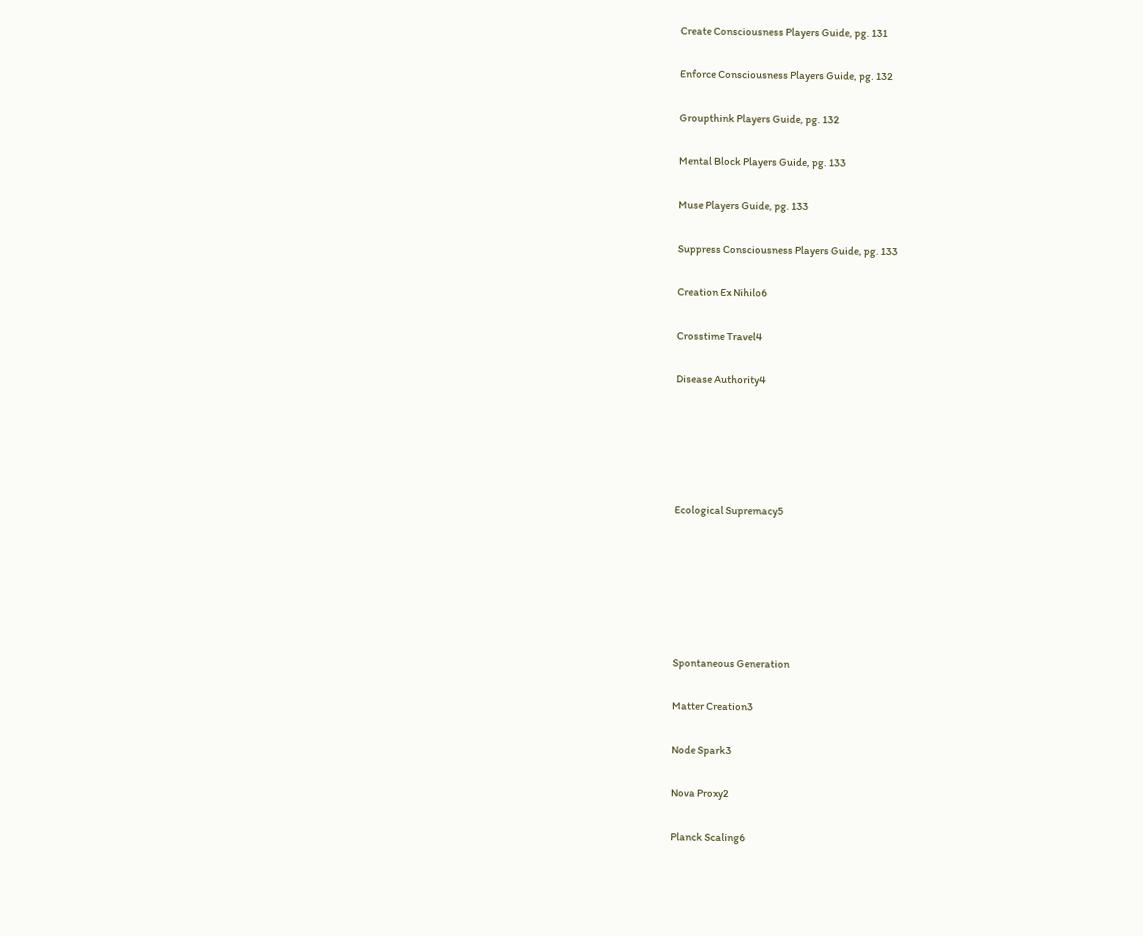Create Consciousness Players Guide, pg. 131

Enforce Consciousness Players Guide, pg. 132

Groupthink Players Guide, pg. 132

Mental Block Players Guide, pg. 133

Muse Players Guide, pg. 133

Suppress Consciousness Players Guide, pg. 133

Creation Ex Nihilo6

Crosstime Travel4

Disease Authority4





Ecological Supremacy5






Spontaneous Generation

Matter Creation3

Node Spark3

Nova Proxy2

Planck Scaling6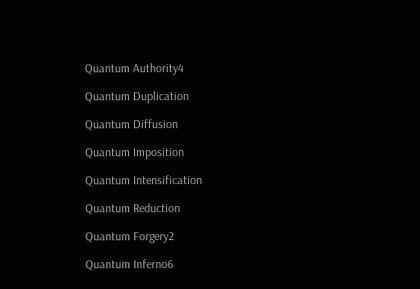Quantum Authority4

Quantum Duplication

Quantum Diffusion

Quantum Imposition

Quantum Intensification

Quantum Reduction

Quantum Forgery2

Quantum Inferno6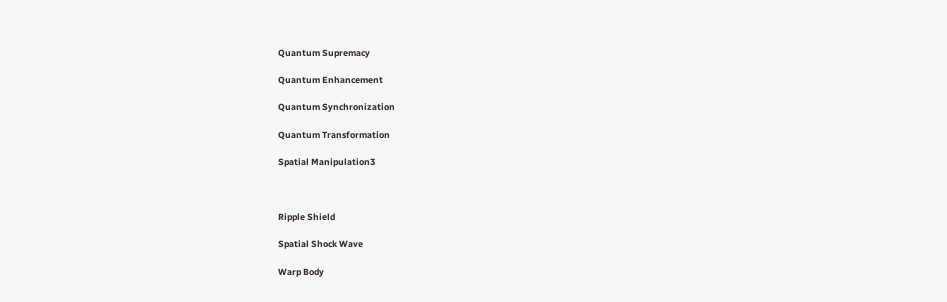Quantum Supremacy

Quantum Enhancement

Quantum Synchronization

Quantum Transformation

Spatial Manipulation3



Ripple Shield

Spatial Shock Wave

Warp Body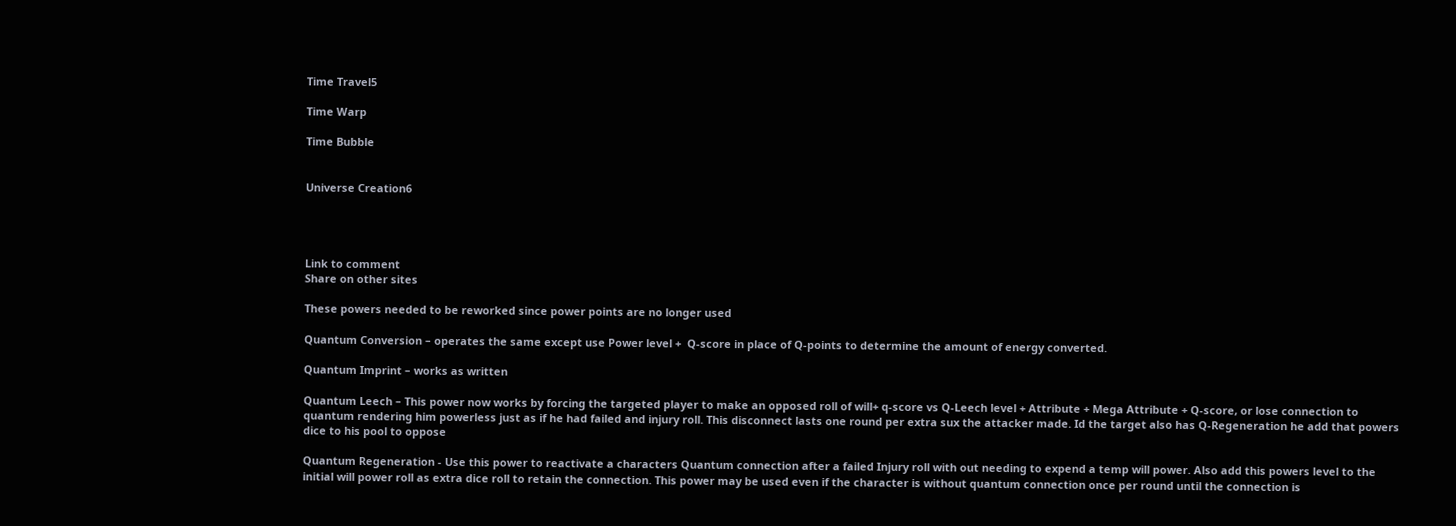Time Travel5

Time Warp

Time Bubble


Universe Creation6




Link to comment
Share on other sites

These powers needed to be reworked since power points are no longer used

Quantum Conversion – operates the same except use Power level +  Q-score in place of Q-points to determine the amount of energy converted.

Quantum Imprint – works as written

Quantum Leech – This power now works by forcing the targeted player to make an opposed roll of will+ q-score vs Q-Leech level + Attribute + Mega Attribute + Q-score, or lose connection to quantum rendering him powerless just as if he had failed and injury roll. This disconnect lasts one round per extra sux the attacker made. Id the target also has Q-Regeneration he add that powers dice to his pool to oppose

Quantum Regeneration - Use this power to reactivate a characters Quantum connection after a failed Injury roll with out needing to expend a temp will power. Also add this powers level to the initial will power roll as extra dice roll to retain the connection. This power may be used even if the character is without quantum connection once per round until the connection is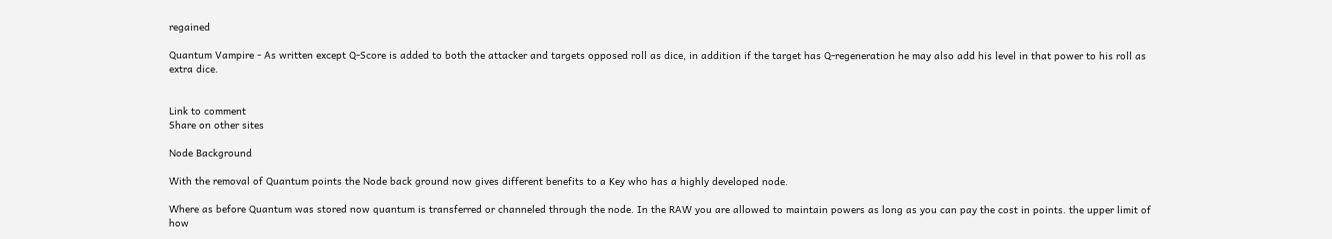regained

Quantum Vampire - As written except Q-Score is added to both the attacker and targets opposed roll as dice, in addition if the target has Q-regeneration he may also add his level in that power to his roll as extra dice.


Link to comment
Share on other sites

Node Background

With the removal of Quantum points the Node back ground now gives different benefits to a Key who has a highly developed node.

Where as before Quantum was stored now quantum is transferred or channeled through the node. In the RAW you are allowed to maintain powers as long as you can pay the cost in points. the upper limit of how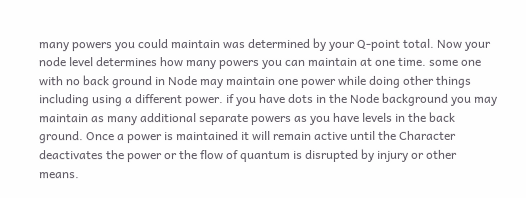many powers you could maintain was determined by your Q-point total. Now your node level determines how many powers you can maintain at one time. some one with no back ground in Node may maintain one power while doing other things including using a different power. if you have dots in the Node background you may maintain as many additional separate powers as you have levels in the back ground. Once a power is maintained it will remain active until the Character deactivates the power or the flow of quantum is disrupted by injury or other means.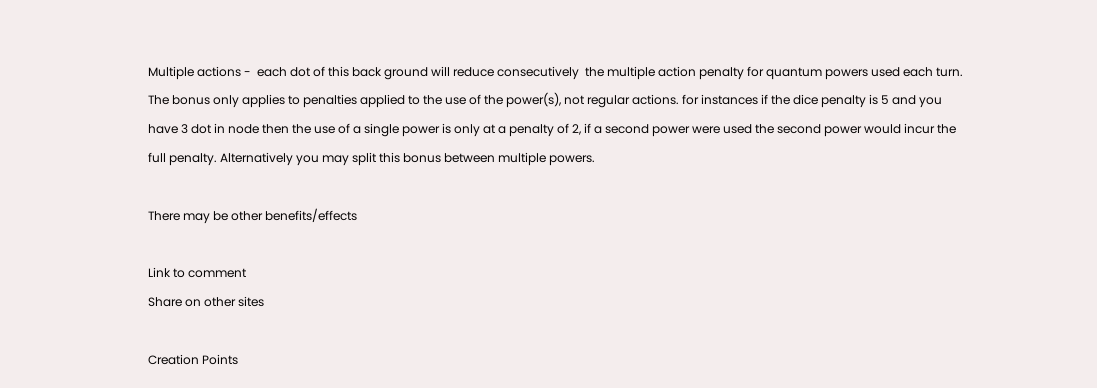Multiple actions -  each dot of this back ground will reduce consecutively  the multiple action penalty for quantum powers used each turn. The bonus only applies to penalties applied to the use of the power(s), not regular actions. for instances if the dice penalty is 5 and you  have 3 dot in node then the use of a single power is only at a penalty of 2, if a second power were used the second power would incur the full penalty. Alternatively you may split this bonus between multiple powers.

There may be other benefits/effects

Link to comment
Share on other sites

Creation Points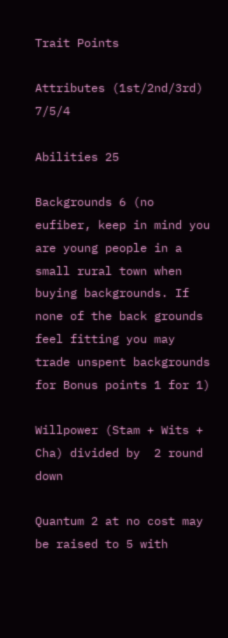Trait Points

Attributes (1st/2nd/3rd) 7/5/4

Abilities 25

Backgrounds 6 (no eufiber, keep in mind you are young people in a small rural town when buying backgrounds. If none of the back grounds feel fitting you may trade unspent backgrounds for Bonus points 1 for 1)

Willpower (Stam + Wits + Cha) divided by  2 round down

Quantum 2 at no cost may be raised to 5 with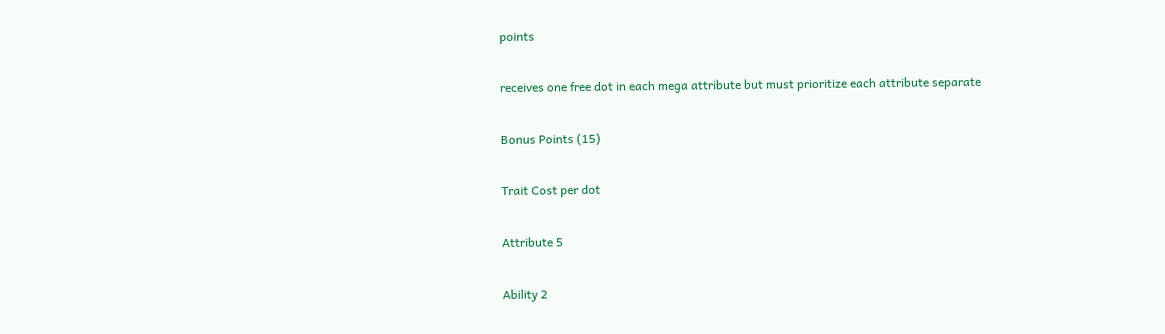points

receives one free dot in each mega attribute but must prioritize each attribute separate

Bonus Points (15)

Trait Cost per dot

Attribute 5

Ability 2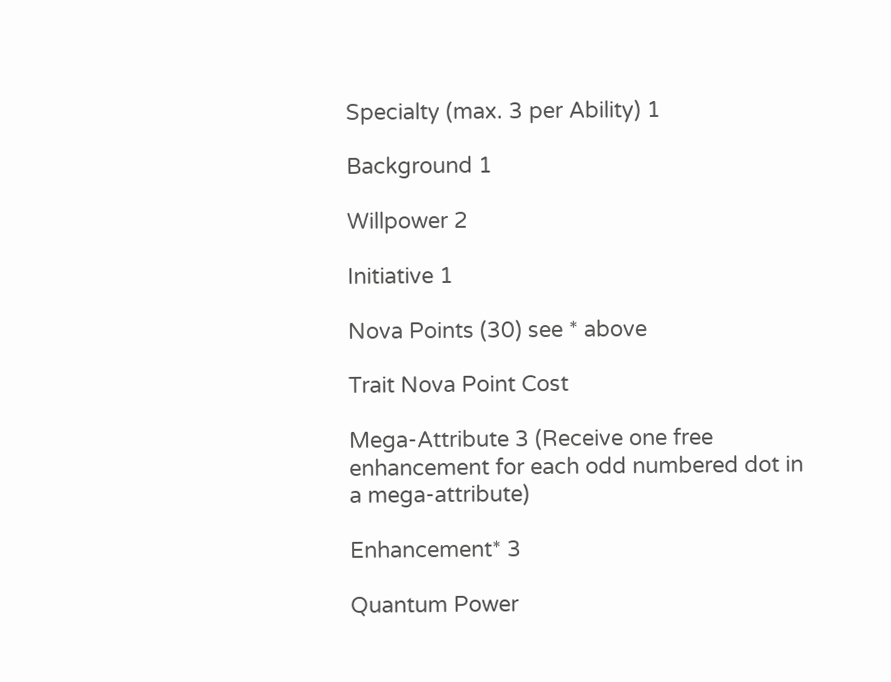Specialty (max. 3 per Ability) 1

Background 1

Willpower 2

Initiative 1

Nova Points (30) see * above

Trait Nova Point Cost

Mega-Attribute 3 (Receive one free enhancement for each odd numbered dot in a mega-attribute)

Enhancement* 3

Quantum Power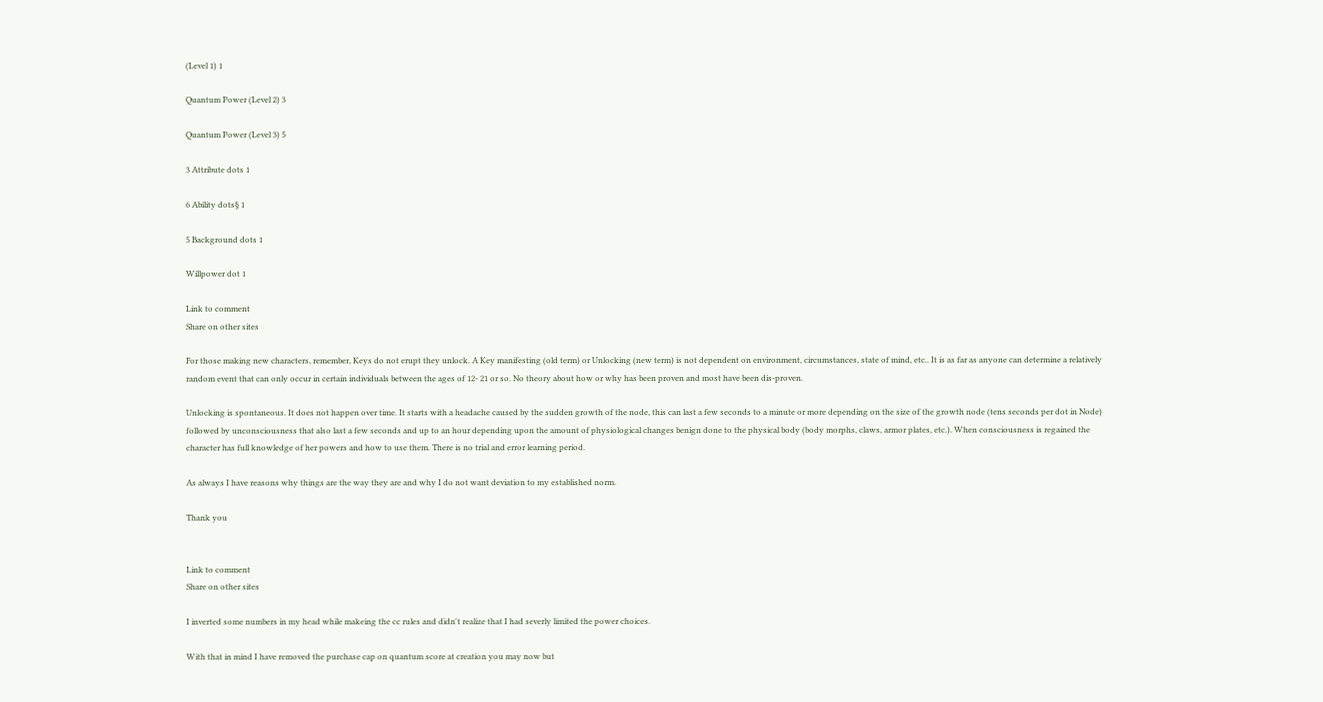(Level 1) 1

Quantum Power (Level 2) 3

Quantum Power (Level 3) 5

3 Attribute dots 1

6 Ability dots§ 1

5 Background dots 1

Willpower dot 1

Link to comment
Share on other sites

For those making new characters, remember, Keys do not erupt they unlock. A Key manifesting (old term) or Unlocking (new term) is not dependent on environment, circumstances, state of mind, etc.. It is as far as anyone can determine a relatively random event that can only occur in certain individuals between the ages of 12- 21 or so. No theory about how or why has been proven and most have been dis-proven.

Unlocking is spontaneous. It does not happen over time. It starts with a headache caused by the sudden growth of the node, this can last a few seconds to a minute or more depending on the size of the growth node (tens seconds per dot in Node) followed by unconsciousness that also last a few seconds and up to an hour depending upon the amount of physiological changes benign done to the physical body (body morphs, claws, armor plates, etc.). When consciousness is regained the character has full knowledge of her powers and how to use them. There is no trial and error learning period.

As always I have reasons why things are the way they are and why I do not want deviation to my established norm.

Thank you


Link to comment
Share on other sites

I inverted some numbers in my head while makeing the cc rules and didn't realize that I had severly limited the power choices.

With that in mind I have removed the purchase cap on quantum score at creation you may now but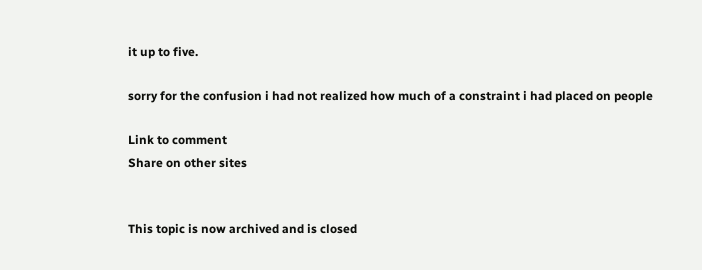it up to five.

sorry for the confusion i had not realized how much of a constraint i had placed on people

Link to comment
Share on other sites


This topic is now archived and is closed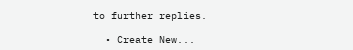to further replies.

  • Create New...